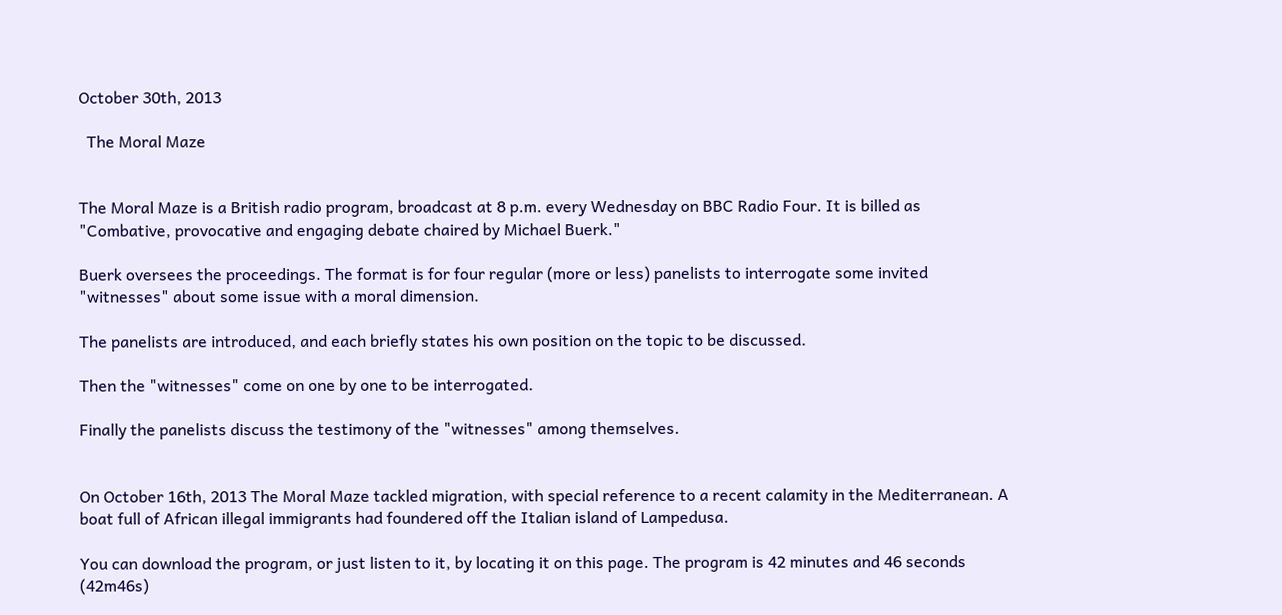October 30th, 2013

  The Moral Maze


The Moral Maze is a British radio program, broadcast at 8 p.m. every Wednesday on BBC Radio Four. It is billed as "Combative, provocative and engaging debate chaired by Michael Buerk."

Buerk oversees the proceedings. The format is for four regular (more or less) panelists to interrogate some invited "witnesses" about some issue with a moral dimension.

The panelists are introduced, and each briefly states his own position on the topic to be discussed.

Then the "witnesses" come on one by one to be interrogated.

Finally the panelists discuss the testimony of the "witnesses" among themselves.


On October 16th, 2013 The Moral Maze tackled migration, with special reference to a recent calamity in the Mediterranean. A boat full of African illegal immigrants had foundered off the Italian island of Lampedusa.

You can download the program, or just listen to it, by locating it on this page. The program is 42 minutes and 46 seconds (42m46s)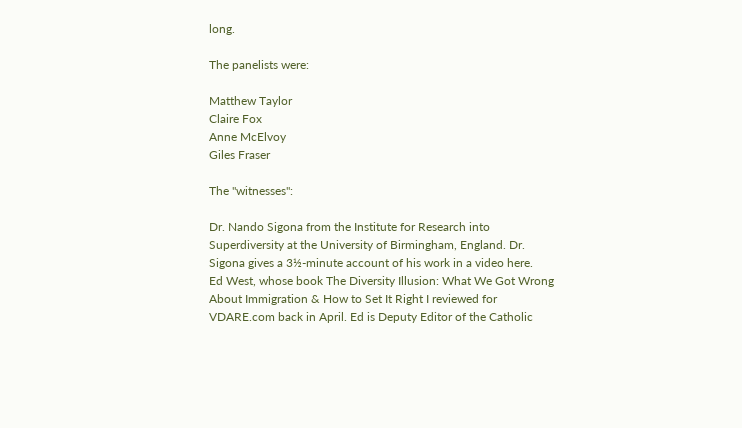long.

The panelists were:

Matthew Taylor
Claire Fox
Anne McElvoy
Giles Fraser

The "witnesses":

Dr. Nando Sigona from the Institute for Research into Superdiversity at the University of Birmingham, England. Dr. Sigona gives a 3½-minute account of his work in a video here.
Ed West, whose book The Diversity Illusion: What We Got Wrong About Immigration & How to Set It Right I reviewed for VDARE.com back in April. Ed is Deputy Editor of the Catholic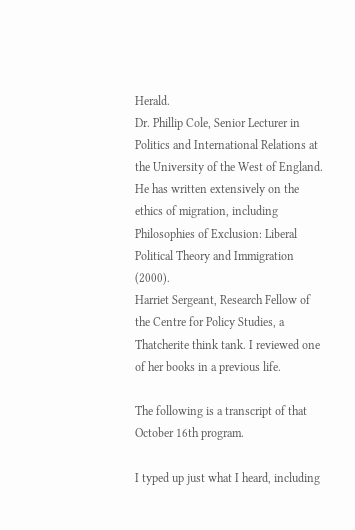Herald.
Dr. Phillip Cole, Senior Lecturer in Politics and International Relations at the University of the West of England. He has written extensively on the ethics of migration, including Philosophies of Exclusion: Liberal Political Theory and Immigration (2000).
Harriet Sergeant, Research Fellow of the Centre for Policy Studies, a Thatcherite think tank. I reviewed one of her books in a previous life.

The following is a transcript of that October 16th program.

I typed up just what I heard, including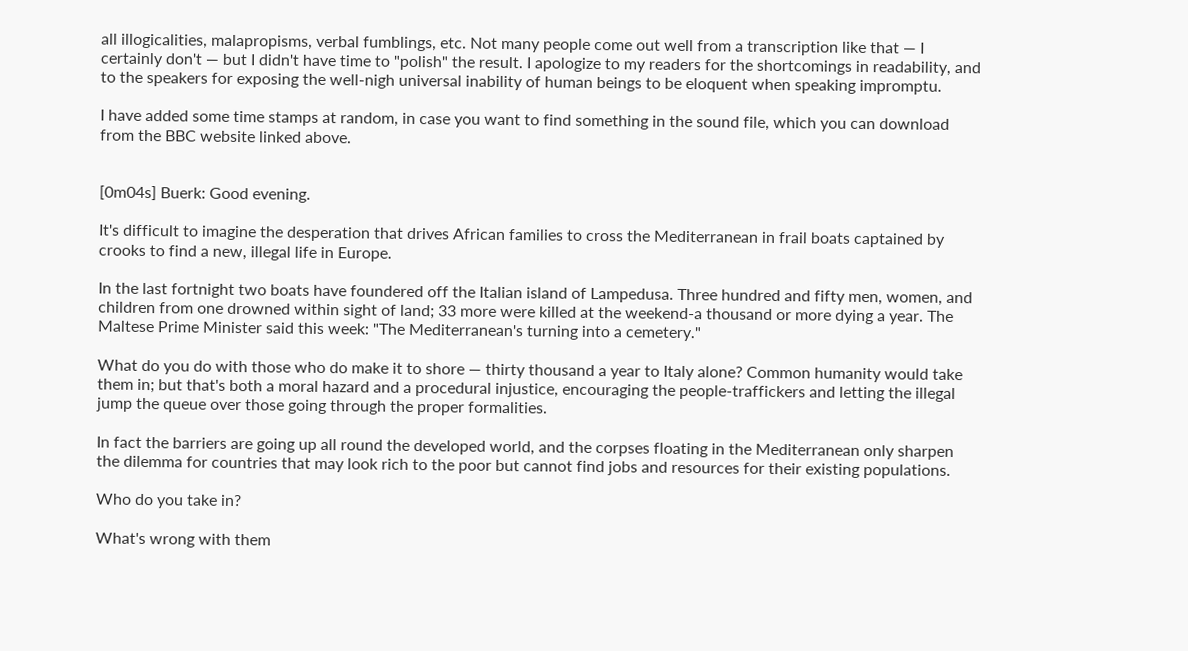all illogicalities, malapropisms, verbal fumblings, etc. Not many people come out well from a transcription like that — I certainly don't — but I didn't have time to "polish" the result. I apologize to my readers for the shortcomings in readability, and to the speakers for exposing the well-nigh universal inability of human beings to be eloquent when speaking impromptu.

I have added some time stamps at random, in case you want to find something in the sound file, which you can download from the BBC website linked above.


[0m04s] Buerk: Good evening.

It's difficult to imagine the desperation that drives African families to cross the Mediterranean in frail boats captained by crooks to find a new, illegal life in Europe.

In the last fortnight two boats have foundered off the Italian island of Lampedusa. Three hundred and fifty men, women, and children from one drowned within sight of land; 33 more were killed at the weekend-a thousand or more dying a year. The Maltese Prime Minister said this week: "The Mediterranean's turning into a cemetery."

What do you do with those who do make it to shore — thirty thousand a year to Italy alone? Common humanity would take them in; but that's both a moral hazard and a procedural injustice, encouraging the people-traffickers and letting the illegal jump the queue over those going through the proper formalities.

In fact the barriers are going up all round the developed world, and the corpses floating in the Mediterranean only sharpen the dilemma for countries that may look rich to the poor but cannot find jobs and resources for their existing populations.

Who do you take in?

What's wrong with them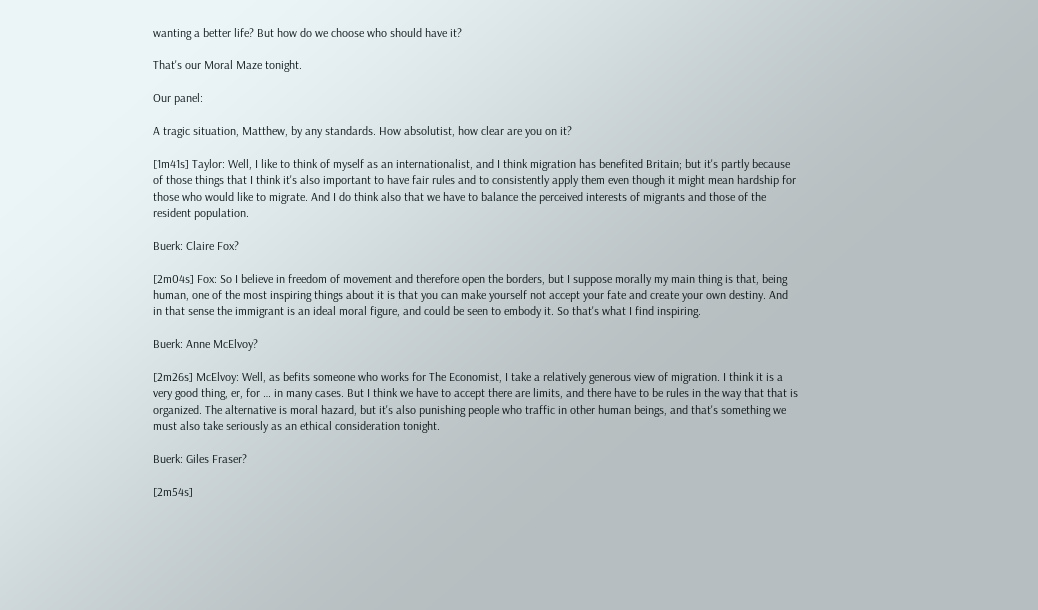wanting a better life? But how do we choose who should have it?

That's our Moral Maze tonight.

Our panel:

A tragic situation, Matthew, by any standards. How absolutist, how clear are you on it?

[1m41s] Taylor: Well, I like to think of myself as an internationalist, and I think migration has benefited Britain; but it's partly because of those things that I think it's also important to have fair rules and to consistently apply them even though it might mean hardship for those who would like to migrate. And I do think also that we have to balance the perceived interests of migrants and those of the resident population.

Buerk: Claire Fox?

[2m04s] Fox: So I believe in freedom of movement and therefore open the borders, but I suppose morally my main thing is that, being human, one of the most inspiring things about it is that you can make yourself not accept your fate and create your own destiny. And in that sense the immigrant is an ideal moral figure, and could be seen to embody it. So that's what I find inspiring.

Buerk: Anne McElvoy?

[2m26s] McElvoy: Well, as befits someone who works for The Economist, I take a relatively generous view of migration. I think it is a very good thing, er, for … in many cases. But I think we have to accept there are limits, and there have to be rules in the way that that is organized. The alternative is moral hazard, but it's also punishing people who traffic in other human beings, and that's something we must also take seriously as an ethical consideration tonight.

Buerk: Giles Fraser?

[2m54s]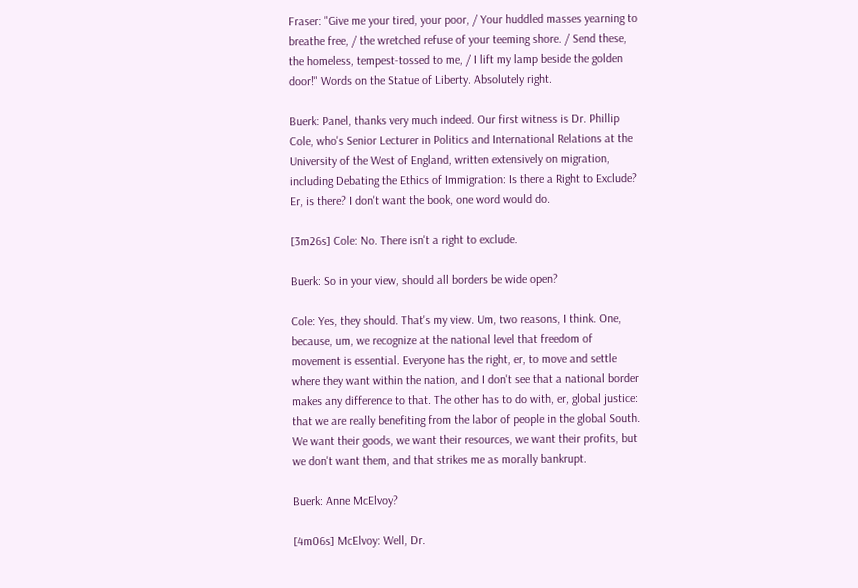Fraser: "Give me your tired, your poor, / Your huddled masses yearning to breathe free, / the wretched refuse of your teeming shore. / Send these, the homeless, tempest-tossed to me, / I lift my lamp beside the golden door!" Words on the Statue of Liberty. Absolutely right.

Buerk: Panel, thanks very much indeed. Our first witness is Dr. Phillip Cole, who's Senior Lecturer in Politics and International Relations at the University of the West of England, written extensively on migration, including Debating the Ethics of Immigration: Is there a Right to Exclude? Er, is there? I don't want the book, one word would do.

[3m26s] Cole: No. There isn't a right to exclude.

Buerk: So in your view, should all borders be wide open?

Cole: Yes, they should. That's my view. Um, two reasons, I think. One, because, um, we recognize at the national level that freedom of movement is essential. Everyone has the right, er, to move and settle where they want within the nation, and I don't see that a national border makes any difference to that. The other has to do with, er, global justice: that we are really benefiting from the labor of people in the global South. We want their goods, we want their resources, we want their profits, but we don't want them, and that strikes me as morally bankrupt.

Buerk: Anne McElvoy?

[4m06s] McElvoy: Well, Dr.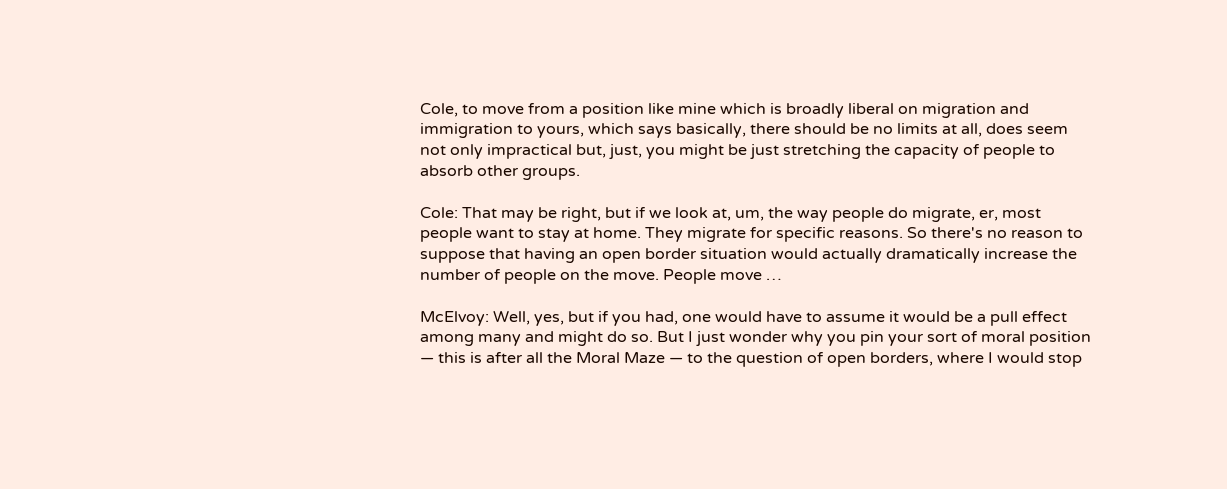Cole, to move from a position like mine which is broadly liberal on migration and immigration to yours, which says basically, there should be no limits at all, does seem not only impractical but, just, you might be just stretching the capacity of people to absorb other groups.

Cole: That may be right, but if we look at, um, the way people do migrate, er, most people want to stay at home. They migrate for specific reasons. So there's no reason to suppose that having an open border situation would actually dramatically increase the number of people on the move. People move …

McElvoy: Well, yes, but if you had, one would have to assume it would be a pull effect among many and might do so. But I just wonder why you pin your sort of moral position — this is after all the Moral Maze — to the question of open borders, where I would stop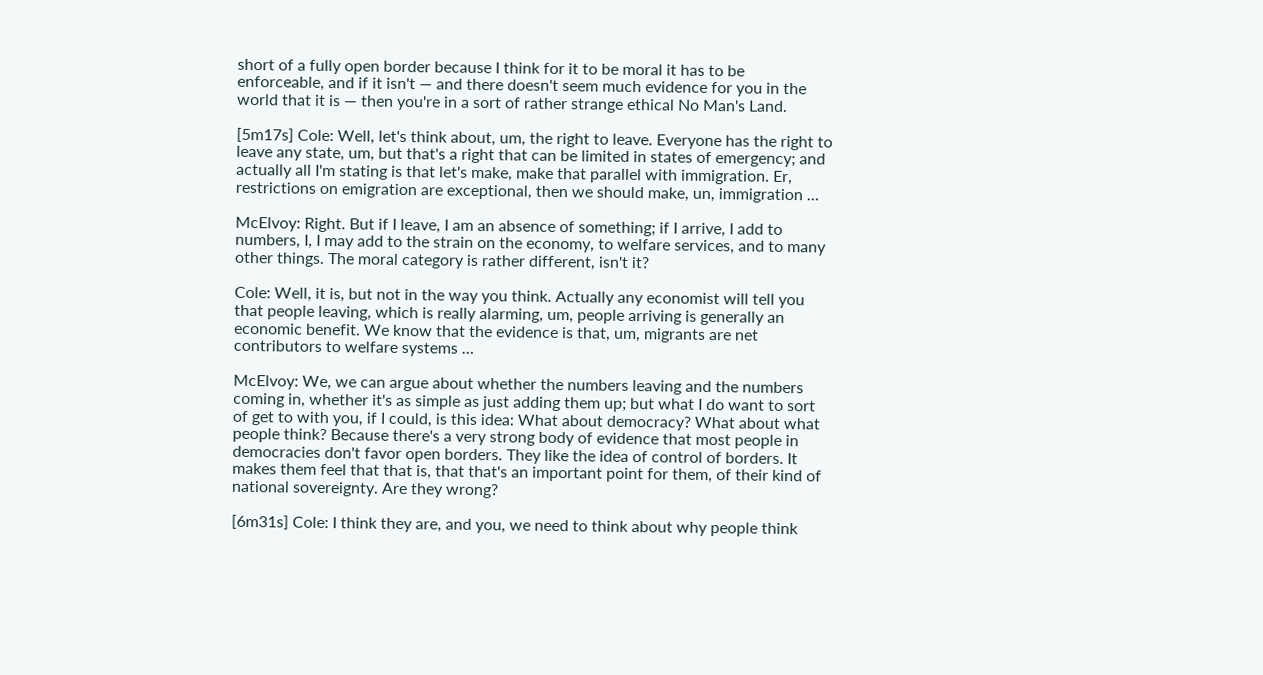short of a fully open border because I think for it to be moral it has to be enforceable, and if it isn't — and there doesn't seem much evidence for you in the world that it is — then you're in a sort of rather strange ethical No Man's Land.

[5m17s] Cole: Well, let's think about, um, the right to leave. Everyone has the right to leave any state, um, but that's a right that can be limited in states of emergency; and actually all I'm stating is that let's make, make that parallel with immigration. Er, restrictions on emigration are exceptional, then we should make, un, immigration …

McElvoy: Right. But if I leave, I am an absence of something; if I arrive, I add to numbers, I, I may add to the strain on the economy, to welfare services, and to many other things. The moral category is rather different, isn't it?

Cole: Well, it is, but not in the way you think. Actually any economist will tell you that people leaving, which is really alarming, um, people arriving is generally an economic benefit. We know that the evidence is that, um, migrants are net contributors to welfare systems …

McElvoy: We, we can argue about whether the numbers leaving and the numbers coming in, whether it's as simple as just adding them up; but what I do want to sort of get to with you, if I could, is this idea: What about democracy? What about what people think? Because there's a very strong body of evidence that most people in democracies don't favor open borders. They like the idea of control of borders. It makes them feel that that is, that that's an important point for them, of their kind of national sovereignty. Are they wrong?

[6m31s] Cole: I think they are, and you, we need to think about why people think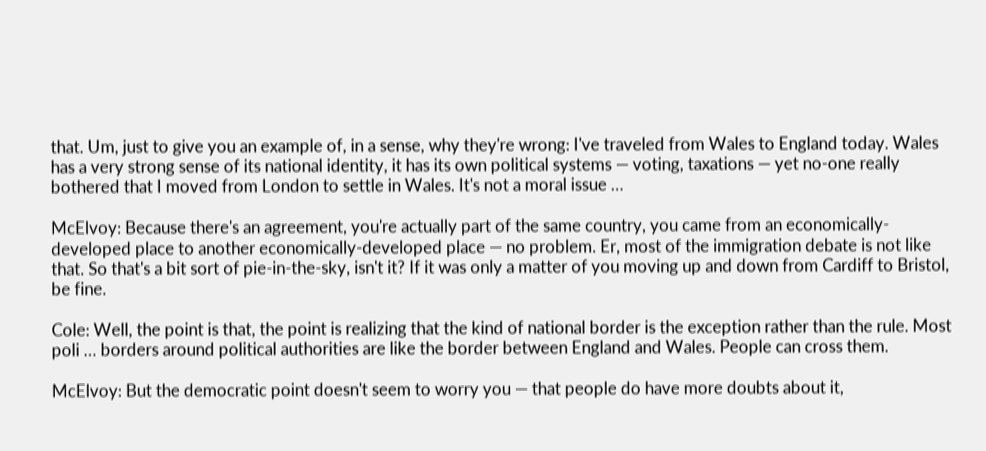that. Um, just to give you an example of, in a sense, why they're wrong: I've traveled from Wales to England today. Wales has a very strong sense of its national identity, it has its own political systems — voting, taxations — yet no-one really bothered that I moved from London to settle in Wales. It's not a moral issue …

McElvoy: Because there's an agreement, you're actually part of the same country, you came from an economically-developed place to another economically-developed place — no problem. Er, most of the immigration debate is not like that. So that's a bit sort of pie-in-the-sky, isn't it? If it was only a matter of you moving up and down from Cardiff to Bristol, be fine.

Cole: Well, the point is that, the point is realizing that the kind of national border is the exception rather than the rule. Most poli … borders around political authorities are like the border between England and Wales. People can cross them.

McElvoy: But the democratic point doesn't seem to worry you — that people do have more doubts about it,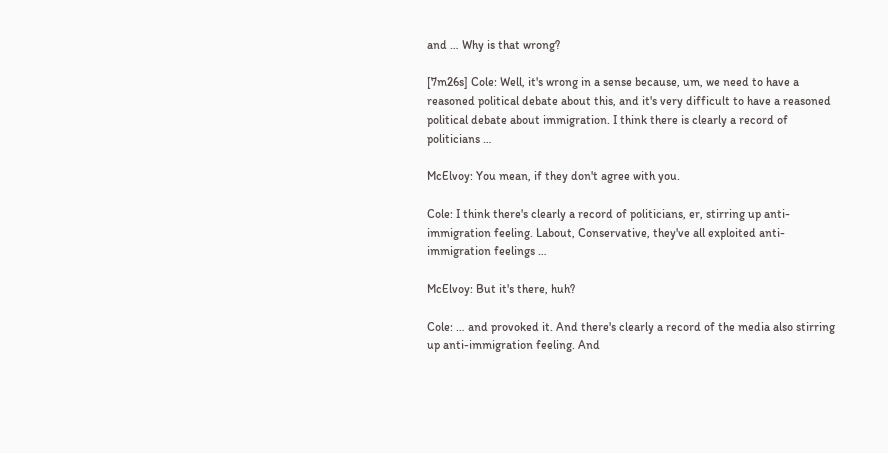and … Why is that wrong?

[7m26s] Cole: Well, it's wrong in a sense because, um, we need to have a reasoned political debate about this, and it's very difficult to have a reasoned political debate about immigration. I think there is clearly a record of politicians …

McElvoy: You mean, if they don't agree with you.

Cole: I think there's clearly a record of politicians, er, stirring up anti-immigration feeling. Labout, Conservative, they've all exploited anti-immigration feelings …

McElvoy: But it's there, huh?

Cole: … and provoked it. And there's clearly a record of the media also stirring up anti-immigration feeling. And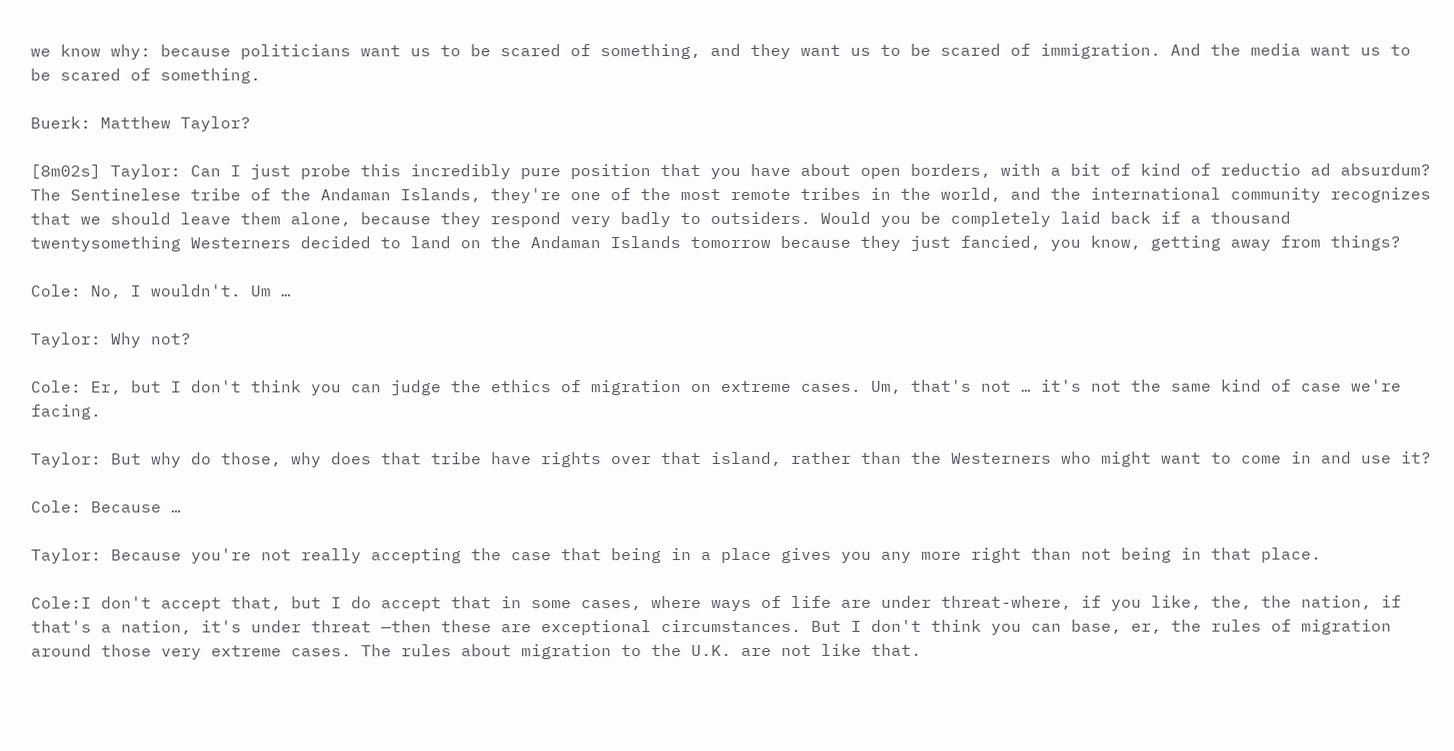we know why: because politicians want us to be scared of something, and they want us to be scared of immigration. And the media want us to be scared of something.

Buerk: Matthew Taylor?

[8m02s] Taylor: Can I just probe this incredibly pure position that you have about open borders, with a bit of kind of reductio ad absurdum? The Sentinelese tribe of the Andaman Islands, they're one of the most remote tribes in the world, and the international community recognizes that we should leave them alone, because they respond very badly to outsiders. Would you be completely laid back if a thousand twentysomething Westerners decided to land on the Andaman Islands tomorrow because they just fancied, you know, getting away from things?

Cole: No, I wouldn't. Um …

Taylor: Why not?

Cole: Er, but I don't think you can judge the ethics of migration on extreme cases. Um, that's not … it's not the same kind of case we're facing.

Taylor: But why do those, why does that tribe have rights over that island, rather than the Westerners who might want to come in and use it?

Cole: Because …

Taylor: Because you're not really accepting the case that being in a place gives you any more right than not being in that place.

Cole:I don't accept that, but I do accept that in some cases, where ways of life are under threat-where, if you like, the, the nation, if that's a nation, it's under threat —then these are exceptional circumstances. But I don't think you can base, er, the rules of migration around those very extreme cases. The rules about migration to the U.K. are not like that.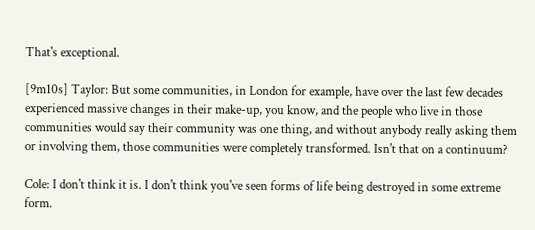That's exceptional.

[9m10s] Taylor: But some communities, in London for example, have over the last few decades experienced massive changes in their make-up, you know, and the people who live in those communities would say their community was one thing, and without anybody really asking them or involving them, those communities were completely transformed. Isn't that on a continuum?

Cole: I don't think it is. I don't think you've seen forms of life being destroyed in some extreme form.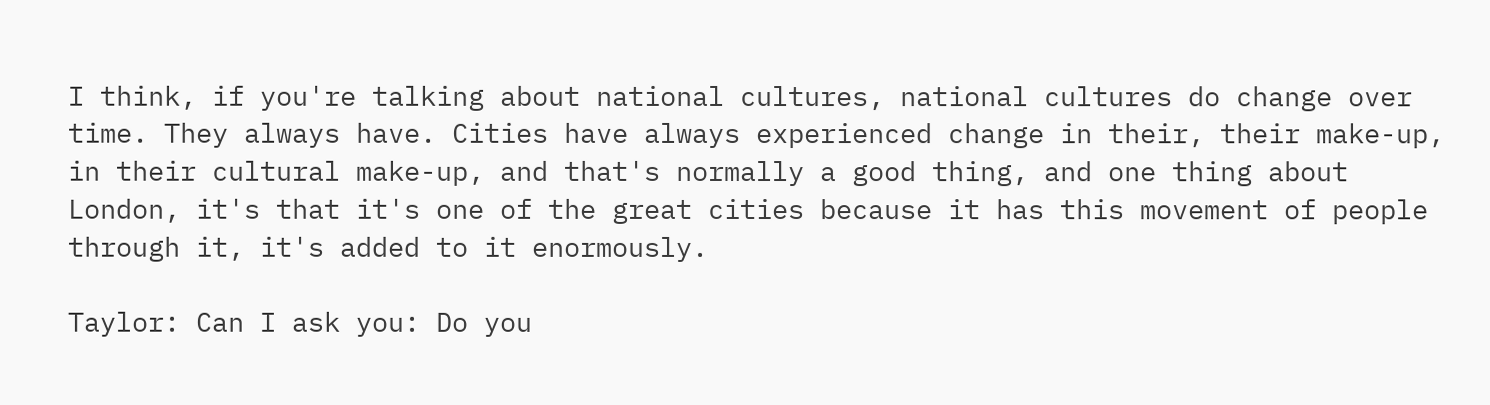I think, if you're talking about national cultures, national cultures do change over time. They always have. Cities have always experienced change in their, their make-up, in their cultural make-up, and that's normally a good thing, and one thing about London, it's that it's one of the great cities because it has this movement of people through it, it's added to it enormously.

Taylor: Can I ask you: Do you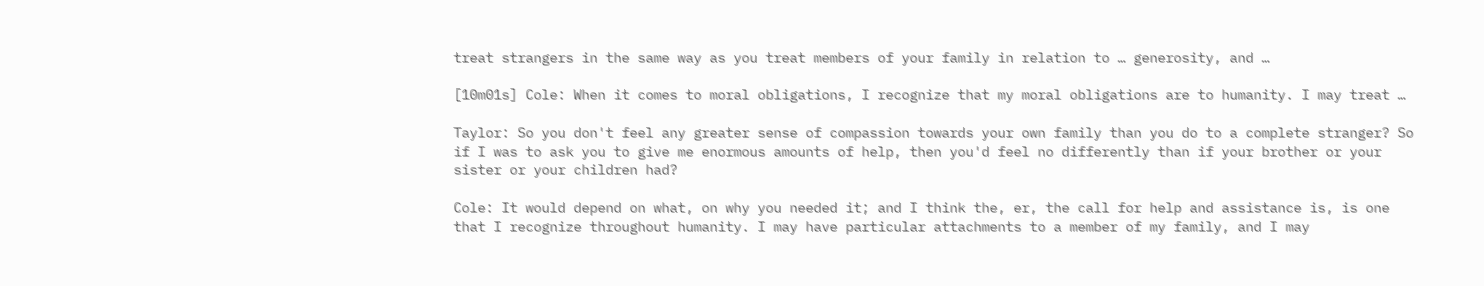treat strangers in the same way as you treat members of your family in relation to … generosity, and …

[10m01s] Cole: When it comes to moral obligations, I recognize that my moral obligations are to humanity. I may treat …

Taylor: So you don't feel any greater sense of compassion towards your own family than you do to a complete stranger? So if I was to ask you to give me enormous amounts of help, then you'd feel no differently than if your brother or your sister or your children had?

Cole: It would depend on what, on why you needed it; and I think the, er, the call for help and assistance is, is one that I recognize throughout humanity. I may have particular attachments to a member of my family, and I may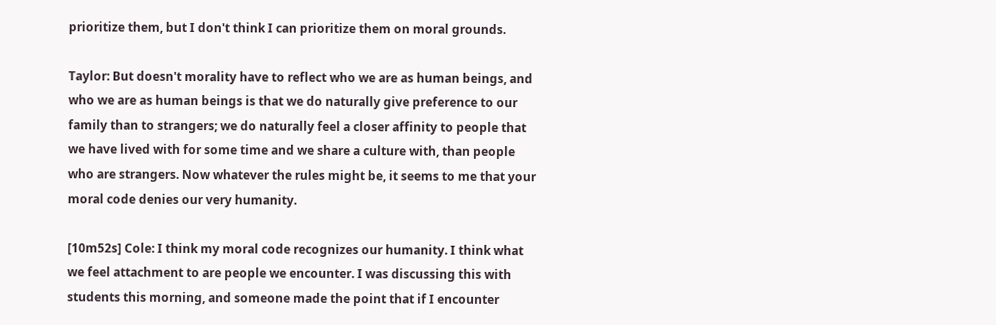prioritize them, but I don't think I can prioritize them on moral grounds.

Taylor: But doesn't morality have to reflect who we are as human beings, and who we are as human beings is that we do naturally give preference to our family than to strangers; we do naturally feel a closer affinity to people that we have lived with for some time and we share a culture with, than people who are strangers. Now whatever the rules might be, it seems to me that your moral code denies our very humanity.

[10m52s] Cole: I think my moral code recognizes our humanity. I think what we feel attachment to are people we encounter. I was discussing this with students this morning, and someone made the point that if I encounter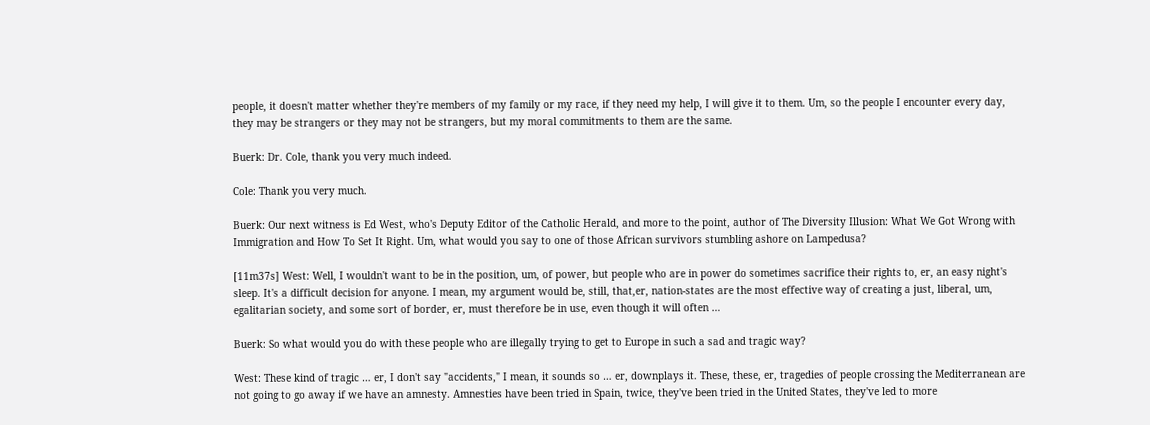people, it doesn't matter whether they're members of my family or my race, if they need my help, I will give it to them. Um, so the people I encounter every day, they may be strangers or they may not be strangers, but my moral commitments to them are the same.

Buerk: Dr. Cole, thank you very much indeed.

Cole: Thank you very much.

Buerk: Our next witness is Ed West, who's Deputy Editor of the Catholic Herald, and more to the point, author of The Diversity Illusion: What We Got Wrong with Immigration and How To Set It Right. Um, what would you say to one of those African survivors stumbling ashore on Lampedusa?

[11m37s] West: Well, I wouldn't want to be in the position, um, of power, but people who are in power do sometimes sacrifice their rights to, er, an easy night's sleep. It's a difficult decision for anyone. I mean, my argument would be, still, that,er, nation-states are the most effective way of creating a just, liberal, um, egalitarian society, and some sort of border, er, must therefore be in use, even though it will often …

Buerk: So what would you do with these people who are illegally trying to get to Europe in such a sad and tragic way?

West: These kind of tragic … er, I don't say "accidents," I mean, it sounds so … er, downplays it. These, these, er, tragedies of people crossing the Mediterranean are not going to go away if we have an amnesty. Amnesties have been tried in Spain, twice, they've been tried in the United States, they've led to more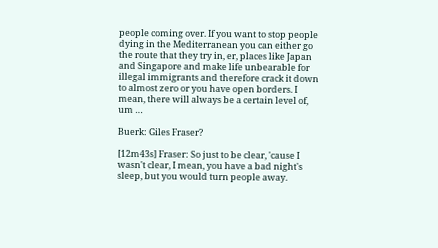people coming over. If you want to stop people dying in the Mediterranean you can either go the route that they try in, er, places like Japan and Singapore and make life unbearable for illegal immigrants and therefore crack it down to almost zero or you have open borders. I mean, there will always be a certain level of, um …

Buerk: Giles Fraser?

[12m43s] Fraser: So just to be clear, 'cause I wasn't clear, I mean, you have a bad night's sleep, but you would turn people away.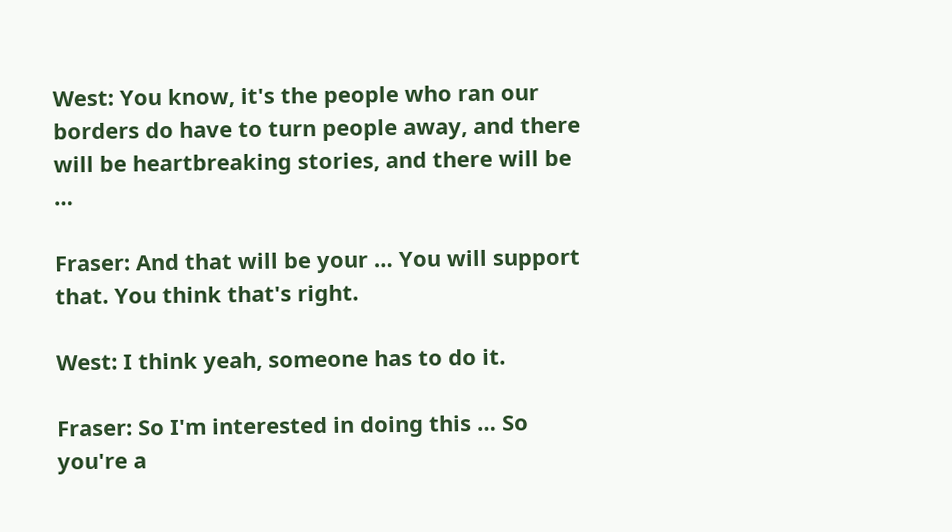West: You know, it's the people who ran our borders do have to turn people away, and there will be heartbreaking stories, and there will be …

Fraser: And that will be your … You will support that. You think that's right.

West: I think yeah, someone has to do it.

Fraser: So I'm interested in doing this … So you're a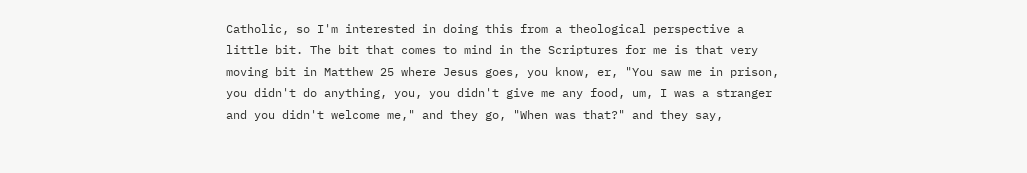Catholic, so I'm interested in doing this from a theological perspective a little bit. The bit that comes to mind in the Scriptures for me is that very moving bit in Matthew 25 where Jesus goes, you know, er, "You saw me in prison, you didn't do anything, you, you didn't give me any food, um, I was a stranger and you didn't welcome me," and they go, "When was that?" and they say,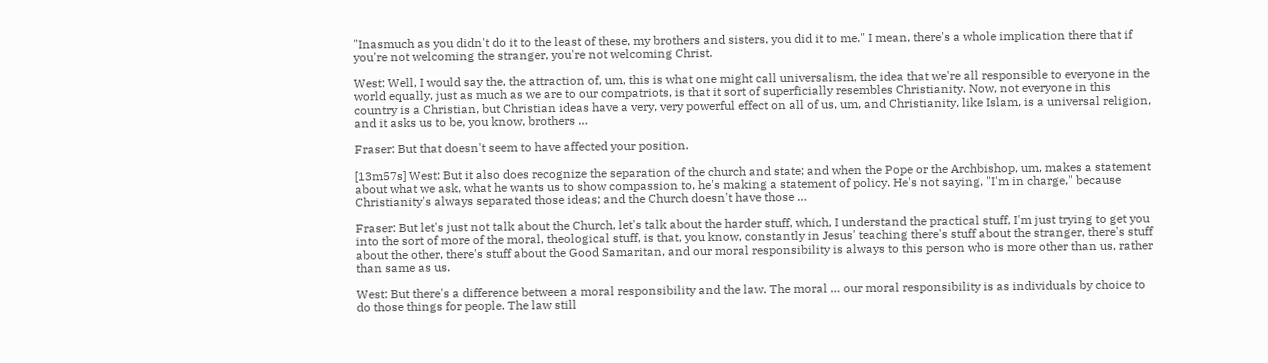"Inasmuch as you didn't do it to the least of these, my brothers and sisters, you did it to me." I mean, there's a whole implication there that if you're not welcoming the stranger, you're not welcoming Christ.

West: Well, I would say the, the attraction of, um, this is what one might call universalism, the idea that we're all responsible to everyone in the world equally, just as much as we are to our compatriots, is that it sort of superficially resembles Christianity. Now, not everyone in this country is a Christian, but Christian ideas have a very, very powerful effect on all of us, um, and Christianity, like Islam, is a universal religion, and it asks us to be, you know, brothers …

Fraser: But that doesn't seem to have affected your position.

[13m57s] West: But it also does recognize the separation of the church and state; and when the Pope or the Archbishop, um, makes a statement about what we ask, what he wants us to show compassion to, he's making a statement of policy. He's not saying, "I'm in charge," because Christianity's always separated those ideas; and the Church doesn't have those …

Fraser: But let's just not talk about the Church, let's talk about the harder stuff, which, I understand the practical stuff, I'm just trying to get you into the sort of more of the moral, theological stuff, is that, you know, constantly in Jesus' teaching there's stuff about the stranger, there's stuff about the other, there's stuff about the Good Samaritan, and our moral responsibility is always to this person who is more other than us, rather than same as us.

West: But there's a difference between a moral responsibility and the law. The moral … our moral responsibility is as individuals by choice to do those things for people. The law still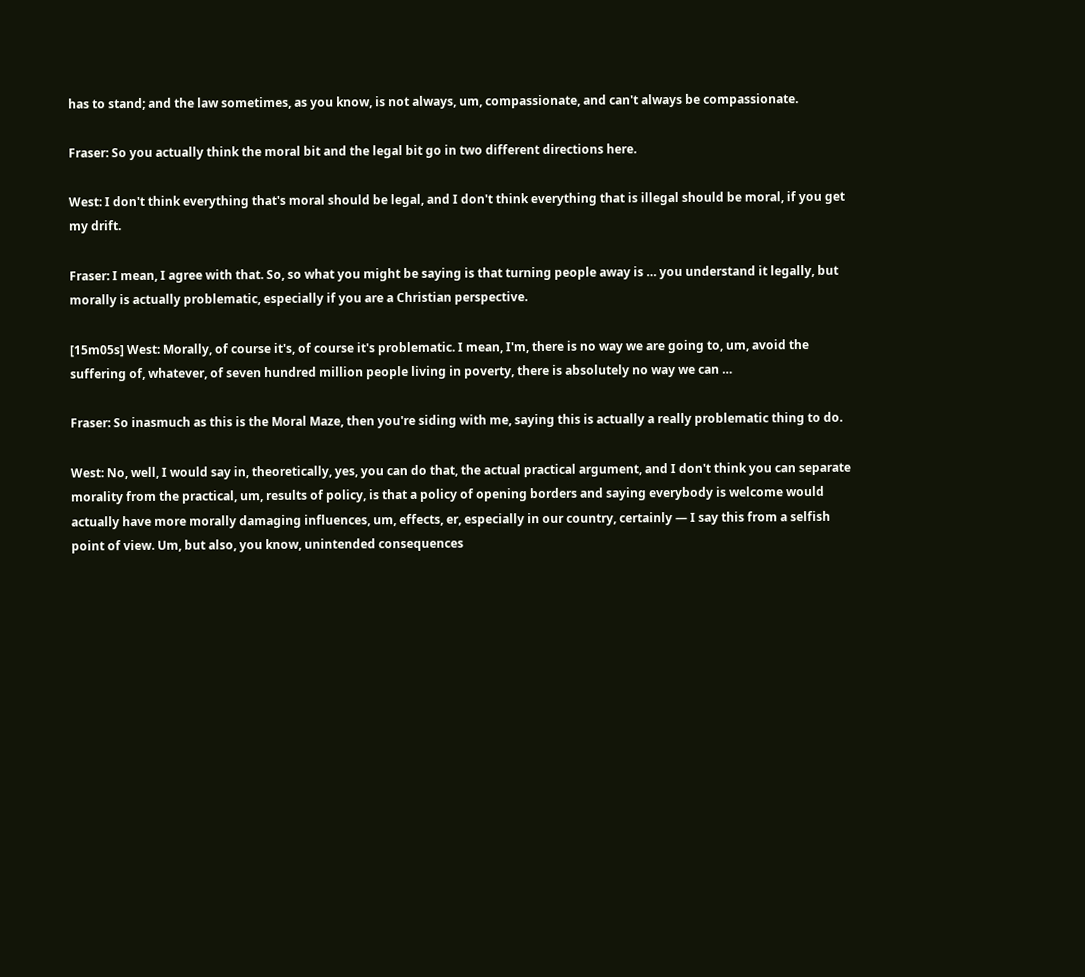has to stand; and the law sometimes, as you know, is not always, um, compassionate, and can't always be compassionate.

Fraser: So you actually think the moral bit and the legal bit go in two different directions here.

West: I don't think everything that's moral should be legal, and I don't think everything that is illegal should be moral, if you get my drift.

Fraser: I mean, I agree with that. So, so what you might be saying is that turning people away is … you understand it legally, but morally is actually problematic, especially if you are a Christian perspective.

[15m05s] West: Morally, of course it's, of course it's problematic. I mean, I'm, there is no way we are going to, um, avoid the suffering of, whatever, of seven hundred million people living in poverty, there is absolutely no way we can …

Fraser: So inasmuch as this is the Moral Maze, then you're siding with me, saying this is actually a really problematic thing to do.

West: No, well, I would say in, theoretically, yes, you can do that, the actual practical argument, and I don't think you can separate morality from the practical, um, results of policy, is that a policy of opening borders and saying everybody is welcome would actually have more morally damaging influences, um, effects, er, especially in our country, certainly — I say this from a selfish point of view. Um, but also, you know, unintended consequences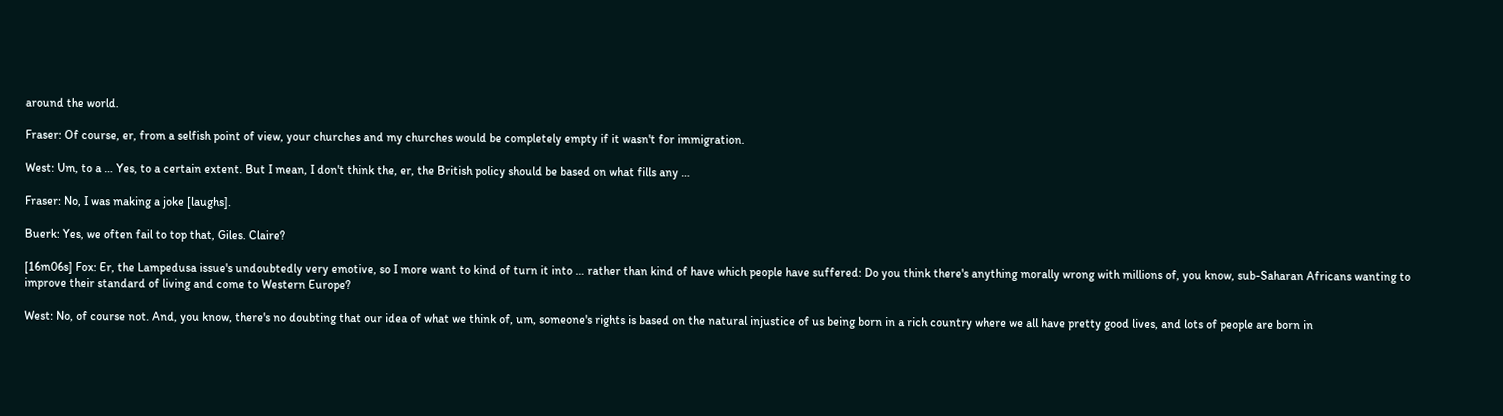around the world.

Fraser: Of course, er, from a selfish point of view, your churches and my churches would be completely empty if it wasn't for immigration.

West: Um, to a … Yes, to a certain extent. But I mean, I don't think the, er, the British policy should be based on what fills any …

Fraser: No, I was making a joke [laughs].

Buerk: Yes, we often fail to top that, Giles. Claire?

[16m06s] Fox: Er, the Lampedusa issue's undoubtedly very emotive, so I more want to kind of turn it into … rather than kind of have which people have suffered: Do you think there's anything morally wrong with millions of, you know, sub-Saharan Africans wanting to improve their standard of living and come to Western Europe?

West: No, of course not. And, you know, there's no doubting that our idea of what we think of, um, someone's rights is based on the natural injustice of us being born in a rich country where we all have pretty good lives, and lots of people are born in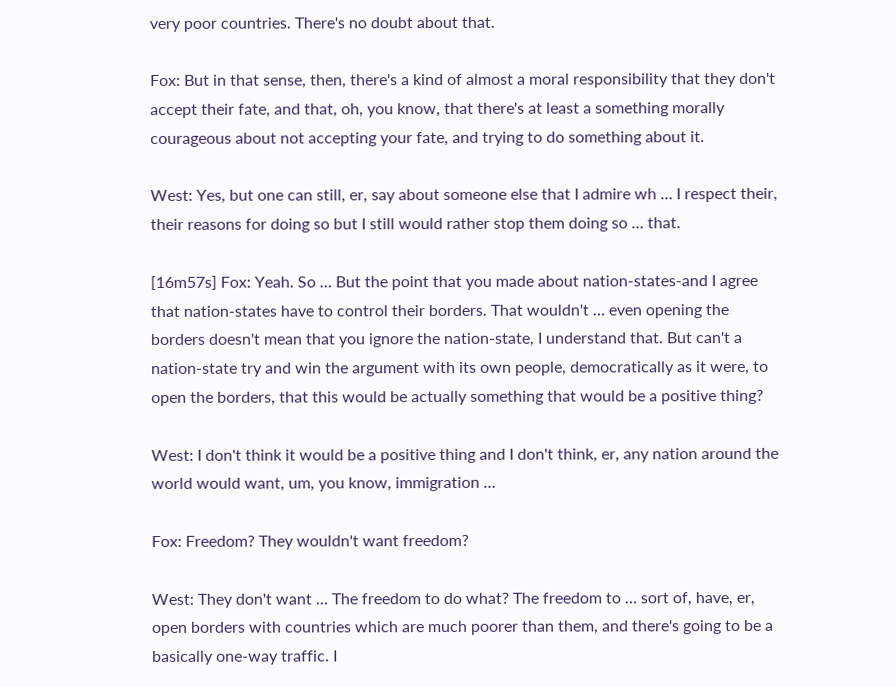very poor countries. There's no doubt about that.

Fox: But in that sense, then, there's a kind of almost a moral responsibility that they don't accept their fate, and that, oh, you know, that there's at least a something morally courageous about not accepting your fate, and trying to do something about it.

West: Yes, but one can still, er, say about someone else that I admire wh … I respect their, their reasons for doing so but I still would rather stop them doing so … that.

[16m57s] Fox: Yeah. So … But the point that you made about nation-states-and I agree that nation-states have to control their borders. That wouldn't … even opening the borders doesn't mean that you ignore the nation-state, I understand that. But can't a nation-state try and win the argument with its own people, democratically as it were, to open the borders, that this would be actually something that would be a positive thing?

West: I don't think it would be a positive thing and I don't think, er, any nation around the world would want, um, you know, immigration …

Fox: Freedom? They wouldn't want freedom?

West: They don't want … The freedom to do what? The freedom to … sort of, have, er, open borders with countries which are much poorer than them, and there's going to be a basically one-way traffic. I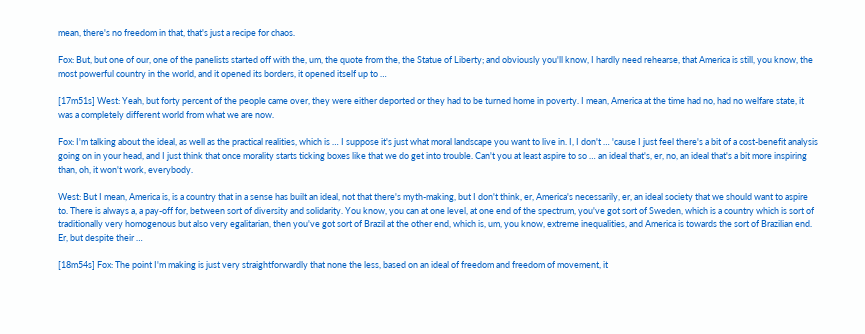mean, there's no freedom in that, that's just a recipe for chaos.

Fox: But, but one of our, one of the panelists started off with the, um, the quote from the, the Statue of Liberty; and obviously you'll know, I hardly need rehearse, that America is still, you know, the most powerful country in the world, and it opened its borders, it opened itself up to …

[17m51s] West: Yeah, but forty percent of the people came over, they were either deported or they had to be turned home in poverty. I mean, America at the time had no, had no welfare state, it was a completely different world from what we are now.

Fox: I'm talking about the ideal, as well as the practical realities, which is … I suppose it's just what moral landscape you want to live in. I, I don't … 'cause I just feel there's a bit of a cost-benefit analysis going on in your head, and I just think that once morality starts ticking boxes like that we do get into trouble. Can't you at least aspire to so … an ideal that's, er, no, an ideal that's a bit more inspiring than, oh, it won't work, everybody.

West: But I mean, America is, is a country that in a sense has built an ideal, not that there's myth-making, but I don't think, er, America's necessarily, er, an ideal society that we should want to aspire to. There is always a, a pay-off for, between sort of diversity and solidarity. You know, you can at one level, at one end of the spectrum, you've got sort of Sweden, which is a country which is sort of traditionally very homogenous but also very egalitarian, then you've got sort of Brazil at the other end, which is, um, you know, extreme inequalities, and America is towards the sort of Brazilian end. Er, but despite their …

[18m54s] Fox: The point I'm making is just very straightforwardly that none the less, based on an ideal of freedom and freedom of movement, it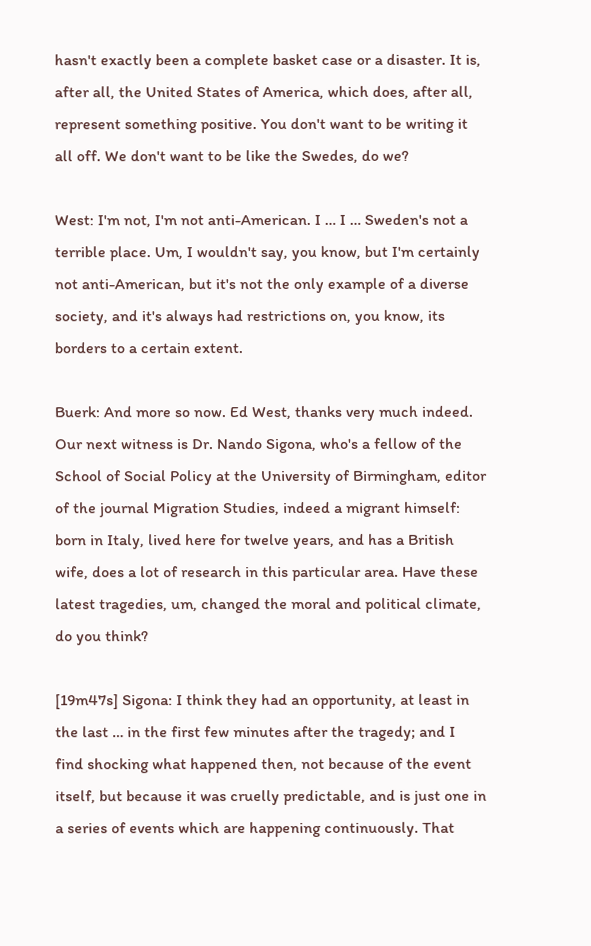hasn't exactly been a complete basket case or a disaster. It is, after all, the United States of America, which does, after all, represent something positive. You don't want to be writing it all off. We don't want to be like the Swedes, do we?

West: I'm not, I'm not anti-American. I … I … Sweden's not a terrible place. Um, I wouldn't say, you know, but I'm certainly not anti-American, but it's not the only example of a diverse society, and it's always had restrictions on, you know, its borders to a certain extent.

Buerk: And more so now. Ed West, thanks very much indeed. Our next witness is Dr. Nando Sigona, who's a fellow of the School of Social Policy at the University of Birmingham, editor of the journal Migration Studies, indeed a migrant himself: born in Italy, lived here for twelve years, and has a British wife, does a lot of research in this particular area. Have these latest tragedies, um, changed the moral and political climate, do you think?

[19m47s] Sigona: I think they had an opportunity, at least in the last … in the first few minutes after the tragedy; and I find shocking what happened then, not because of the event itself, but because it was cruelly predictable, and is just one in a series of events which are happening continuously. That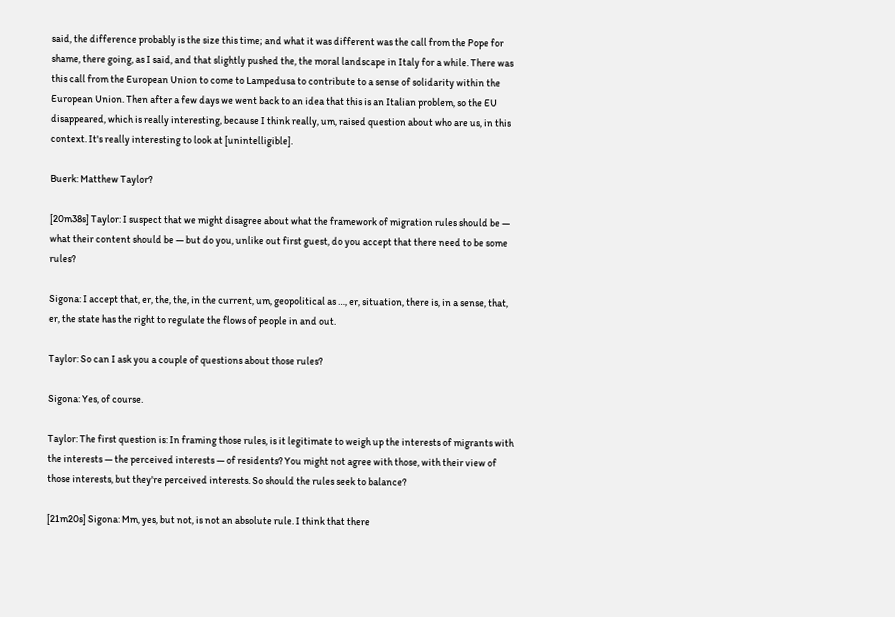said, the difference probably is the size this time; and what it was different was the call from the Pope for shame, there going, as I said, and that slightly pushed the, the moral landscape in Italy for a while. There was this call from the European Union to come to Lampedusa to contribute to a sense of solidarity within the European Union. Then after a few days we went back to an idea that this is an Italian problem, so the EU disappeared, which is really interesting, because I think really, um, raised question about who are us, in this context. It's really interesting to look at [unintelligible].

Buerk: Matthew Taylor?

[20m38s] Taylor: I suspect that we might disagree about what the framework of migration rules should be — what their content should be — but do you, unlike out first guest, do you accept that there need to be some rules?

Sigona: I accept that, er, the, the, in the current, um, geopolitical as …, er, situation, there is, in a sense, that, er, the state has the right to regulate the flows of people in and out.

Taylor: So can I ask you a couple of questions about those rules?

Sigona: Yes, of course.

Taylor: The first question is: In framing those rules, is it legitimate to weigh up the interests of migrants with the interests — the perceived interests — of residents? You might not agree with those, with their view of those interests, but they're perceived interests. So should the rules seek to balance?

[21m20s] Sigona: Mm, yes, but not, is not an absolute rule. I think that there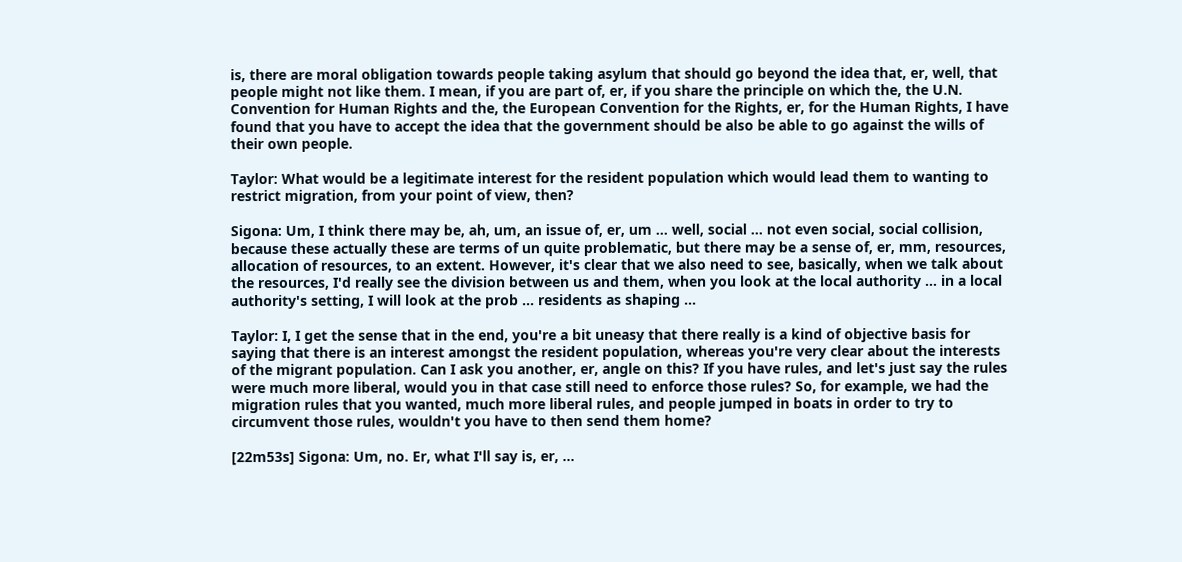is, there are moral obligation towards people taking asylum that should go beyond the idea that, er, well, that people might not like them. I mean, if you are part of, er, if you share the principle on which the, the U.N. Convention for Human Rights and the, the European Convention for the Rights, er, for the Human Rights, I have found that you have to accept the idea that the government should be also be able to go against the wills of their own people.

Taylor: What would be a legitimate interest for the resident population which would lead them to wanting to restrict migration, from your point of view, then?

Sigona: Um, I think there may be, ah, um, an issue of, er, um … well, social … not even social, social collision, because these actually these are terms of un quite problematic, but there may be a sense of, er, mm, resources, allocation of resources, to an extent. However, it's clear that we also need to see, basically, when we talk about the resources, I'd really see the division between us and them, when you look at the local authority … in a local authority's setting, I will look at the prob … residents as shaping …

Taylor: I, I get the sense that in the end, you're a bit uneasy that there really is a kind of objective basis for saying that there is an interest amongst the resident population, whereas you're very clear about the interests of the migrant population. Can I ask you another, er, angle on this? If you have rules, and let's just say the rules were much more liberal, would you in that case still need to enforce those rules? So, for example, we had the migration rules that you wanted, much more liberal rules, and people jumped in boats in order to try to circumvent those rules, wouldn't you have to then send them home?

[22m53s] Sigona: Um, no. Er, what I'll say is, er, …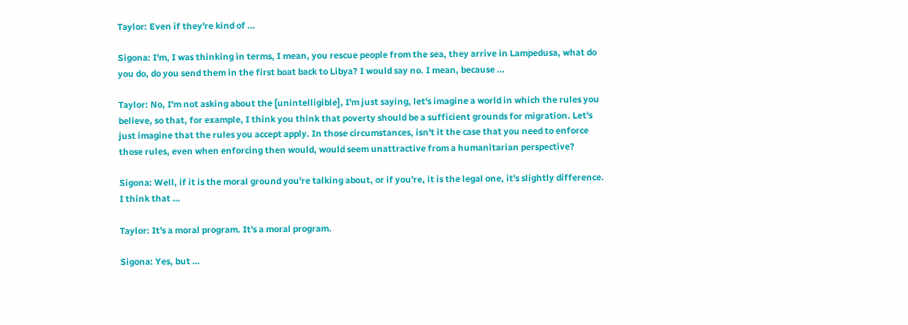Taylor: Even if they're kind of …

Sigona: I'm, I was thinking in terms, I mean, you rescue people from the sea, they arrive in Lampedusa, what do you do, do you send them in the first boat back to Libya? I would say no. I mean, because …

Taylor: No, I'm not asking about the [unintelligible], I'm just saying, let's imagine a world in which the rules you believe, so that, for example, I think you think that poverty should be a sufficient grounds for migration. Let's just imagine that the rules you accept apply. In those circumstances, isn't it the case that you need to enforce those rules, even when enforcing then would, would seem unattractive from a humanitarian perspective?

Sigona: Well, if it is the moral ground you're talking about, or if you're, it is the legal one, it's slightly difference. I think that …

Taylor: It's a moral program. It's a moral program.

Sigona: Yes, but …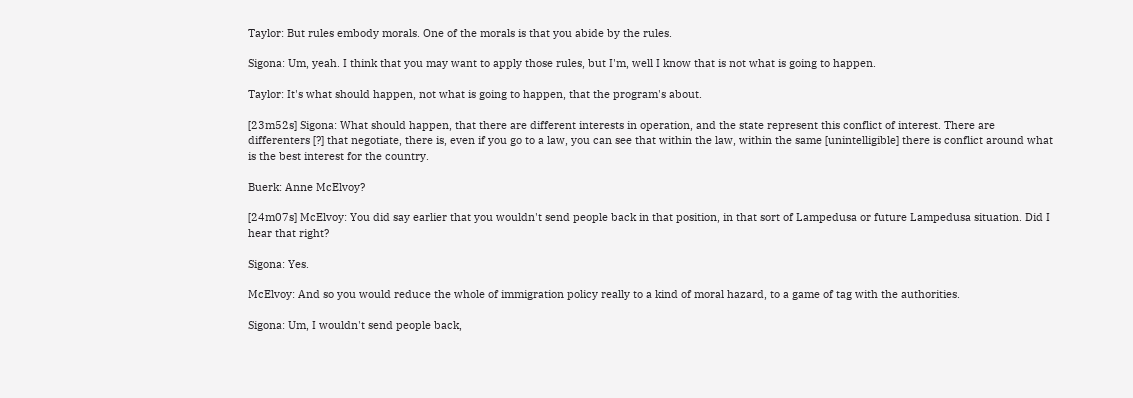Taylor: But rules embody morals. One of the morals is that you abide by the rules.

Sigona: Um, yeah. I think that you may want to apply those rules, but I'm, well I know that is not what is going to happen.

Taylor: It's what should happen, not what is going to happen, that the program's about.

[23m52s] Sigona: What should happen, that there are different interests in operation, and the state represent this conflict of interest. There are differenters [?] that negotiate, there is, even if you go to a law, you can see that within the law, within the same [unintelligible] there is conflict around what is the best interest for the country.

Buerk: Anne McElvoy?

[24m07s] McElvoy: You did say earlier that you wouldn't send people back in that position, in that sort of Lampedusa or future Lampedusa situation. Did I hear that right?

Sigona: Yes.

McElvoy: And so you would reduce the whole of immigration policy really to a kind of moral hazard, to a game of tag with the authorities.

Sigona: Um, I wouldn't send people back,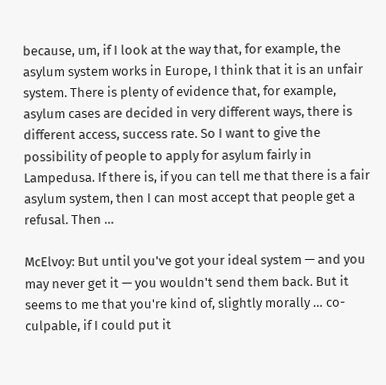because, um, if I look at the way that, for example, the asylum system works in Europe, I think that it is an unfair system. There is plenty of evidence that, for example, asylum cases are decided in very different ways, there is different access, success rate. So I want to give the possibility of people to apply for asylum fairly in Lampedusa. If there is, if you can tell me that there is a fair asylum system, then I can most accept that people get a refusal. Then …

McElvoy: But until you've got your ideal system — and you may never get it — you wouldn't send them back. But it seems to me that you're kind of, slightly morally … co-culpable, if I could put it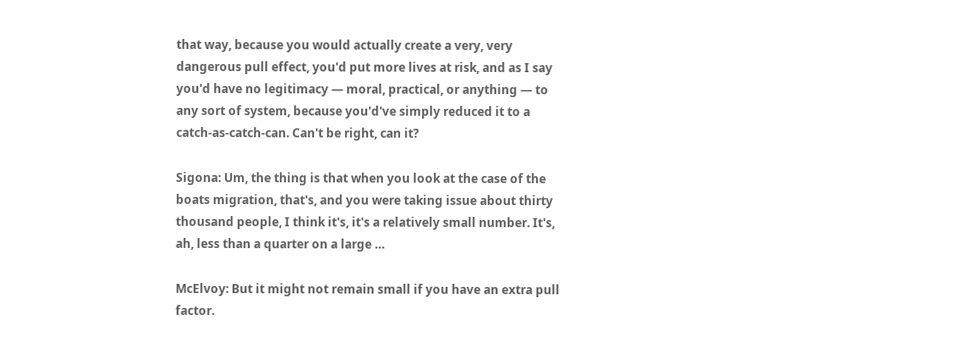that way, because you would actually create a very, very dangerous pull effect, you'd put more lives at risk, and as I say you'd have no legitimacy — moral, practical, or anything — to any sort of system, because you'd've simply reduced it to a catch-as-catch-can. Can't be right, can it?

Sigona: Um, the thing is that when you look at the case of the boats migration, that's, and you were taking issue about thirty thousand people, I think it's, it's a relatively small number. It's, ah, less than a quarter on a large …

McElvoy: But it might not remain small if you have an extra pull factor.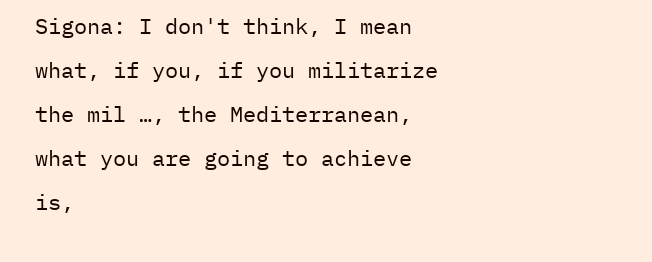Sigona: I don't think, I mean what, if you, if you militarize the mil …, the Mediterranean, what you are going to achieve is,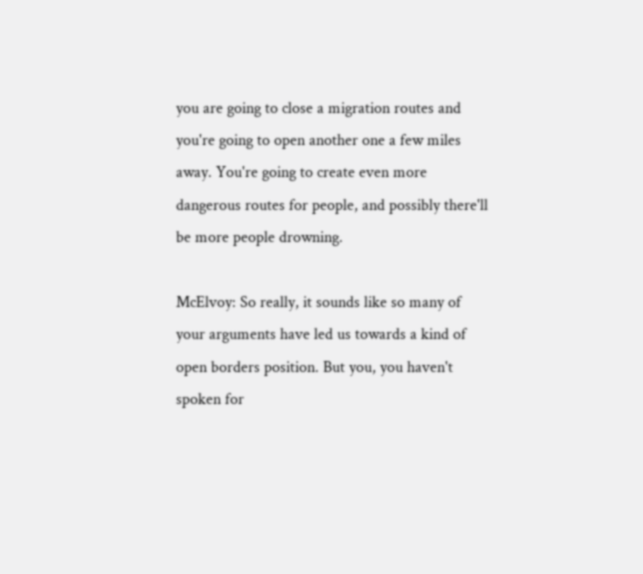you are going to close a migration routes and you're going to open another one a few miles away. You're going to create even more dangerous routes for people, and possibly there'll be more people drowning.

McElvoy: So really, it sounds like so many of your arguments have led us towards a kind of open borders position. But you, you haven't spoken for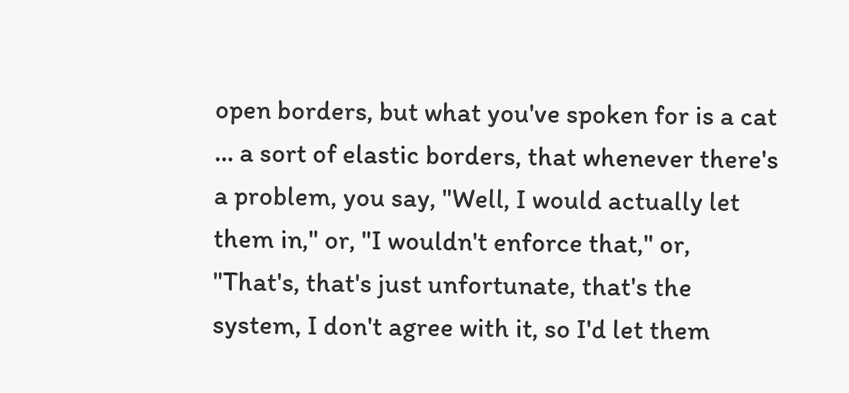open borders, but what you've spoken for is a cat … a sort of elastic borders, that whenever there's a problem, you say, "Well, I would actually let them in," or, "I wouldn't enforce that," or, "That's, that's just unfortunate, that's the system, I don't agree with it, so I'd let them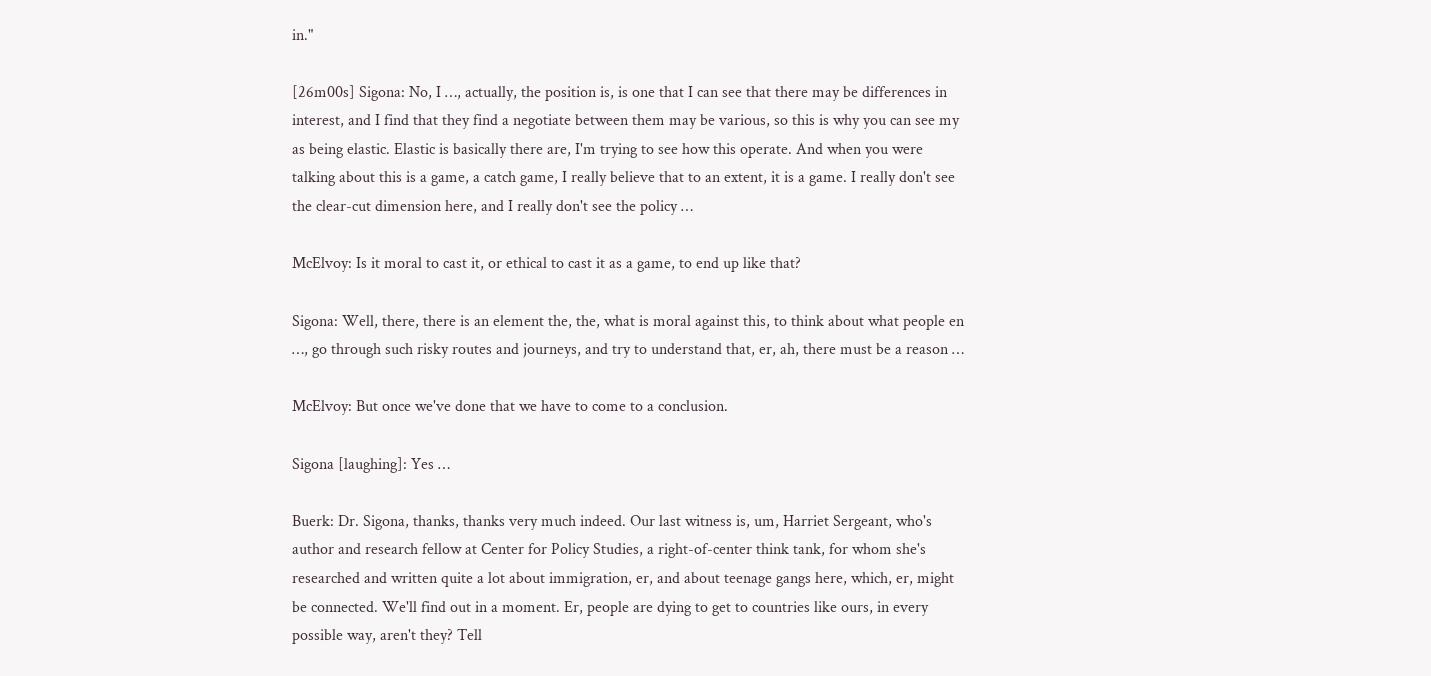in."

[26m00s] Sigona: No, I …, actually, the position is, is one that I can see that there may be differences in interest, and I find that they find a negotiate between them may be various, so this is why you can see my as being elastic. Elastic is basically there are, I'm trying to see how this operate. And when you were talking about this is a game, a catch game, I really believe that to an extent, it is a game. I really don't see the clear-cut dimension here, and I really don't see the policy …

McElvoy: Is it moral to cast it, or ethical to cast it as a game, to end up like that?

Sigona: Well, there, there is an element the, the, what is moral against this, to think about what people en …, go through such risky routes and journeys, and try to understand that, er, ah, there must be a reason …

McElvoy: But once we've done that we have to come to a conclusion.

Sigona [laughing]: Yes …

Buerk: Dr. Sigona, thanks, thanks very much indeed. Our last witness is, um, Harriet Sergeant, who's author and research fellow at Center for Policy Studies, a right-of-center think tank, for whom she's researched and written quite a lot about immigration, er, and about teenage gangs here, which, er, might be connected. We'll find out in a moment. Er, people are dying to get to countries like ours, in every possible way, aren't they? Tell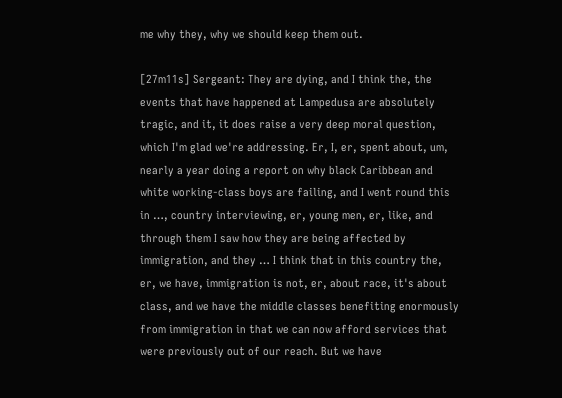me why they, why we should keep them out.

[27m11s] Sergeant: They are dying, and I think the, the events that have happened at Lampedusa are absolutely tragic, and it, it does raise a very deep moral question, which I'm glad we're addressing. Er, I, er, spent about, um, nearly a year doing a report on why black Caribbean and white working-class boys are failing, and I went round this in …, country interviewing, er, young men, er, like, and through them I saw how they are being affected by immigration, and they … I think that in this country the, er, we have, immigration is not, er, about race, it's about class, and we have the middle classes benefiting enormously from immigration in that we can now afford services that were previously out of our reach. But we have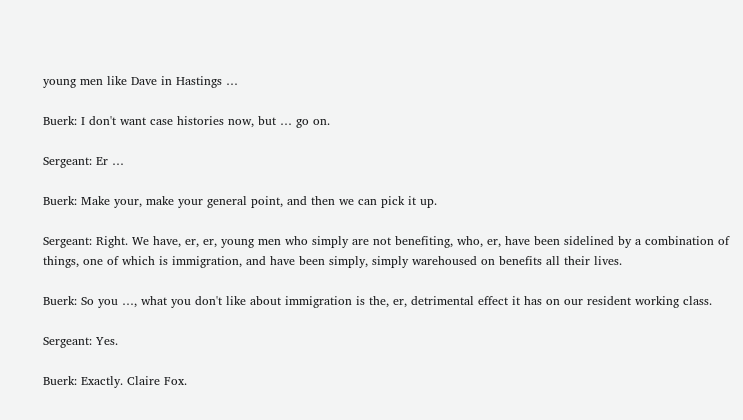young men like Dave in Hastings …

Buerk: I don't want case histories now, but … go on.

Sergeant: Er …

Buerk: Make your, make your general point, and then we can pick it up.

Sergeant: Right. We have, er, er, young men who simply are not benefiting, who, er, have been sidelined by a combination of things, one of which is immigration, and have been simply, simply warehoused on benefits all their lives.

Buerk: So you …, what you don't like about immigration is the, er, detrimental effect it has on our resident working class.

Sergeant: Yes.

Buerk: Exactly. Claire Fox.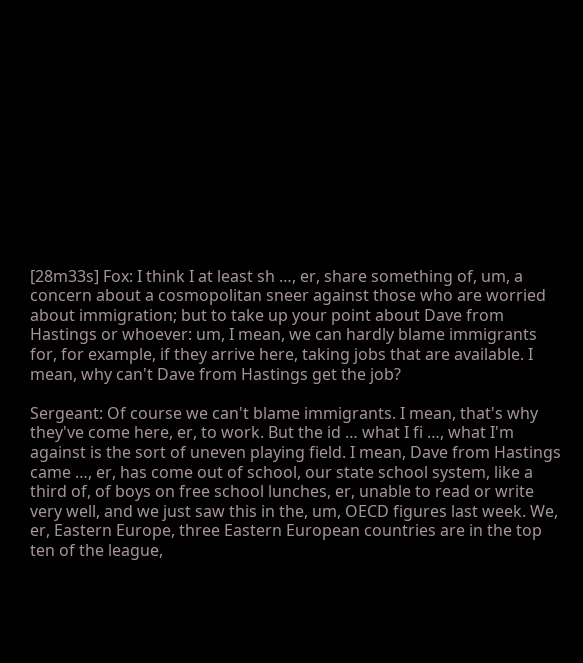[28m33s] Fox: I think I at least sh …, er, share something of, um, a concern about a cosmopolitan sneer against those who are worried about immigration; but to take up your point about Dave from Hastings or whoever: um, I mean, we can hardly blame immigrants for, for example, if they arrive here, taking jobs that are available. I mean, why can't Dave from Hastings get the job?

Sergeant: Of course we can't blame immigrants. I mean, that's why they've come here, er, to work. But the id … what I fi …, what I'm against is the sort of uneven playing field. I mean, Dave from Hastings came …, er, has come out of school, our state school system, like a third of, of boys on free school lunches, er, unable to read or write very well, and we just saw this in the, um, OECD figures last week. We, er, Eastern Europe, three Eastern European countries are in the top ten of the league,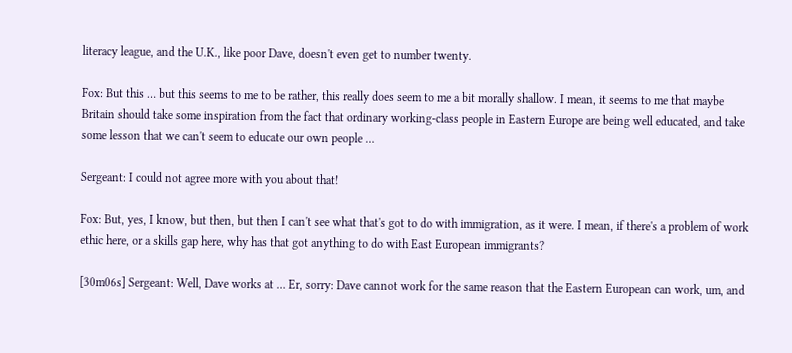literacy league, and the U.K., like poor Dave, doesn't even get to number twenty.

Fox: But this … but this seems to me to be rather, this really does seem to me a bit morally shallow. I mean, it seems to me that maybe Britain should take some inspiration from the fact that ordinary working-class people in Eastern Europe are being well educated, and take some lesson that we can't seem to educate our own people …

Sergeant: I could not agree more with you about that!

Fox: But, yes, I know, but then, but then I can't see what that's got to do with immigration, as it were. I mean, if there's a problem of work ethic here, or a skills gap here, why has that got anything to do with East European immigrants?

[30m06s] Sergeant: Well, Dave works at … Er, sorry: Dave cannot work for the same reason that the Eastern European can work, um, and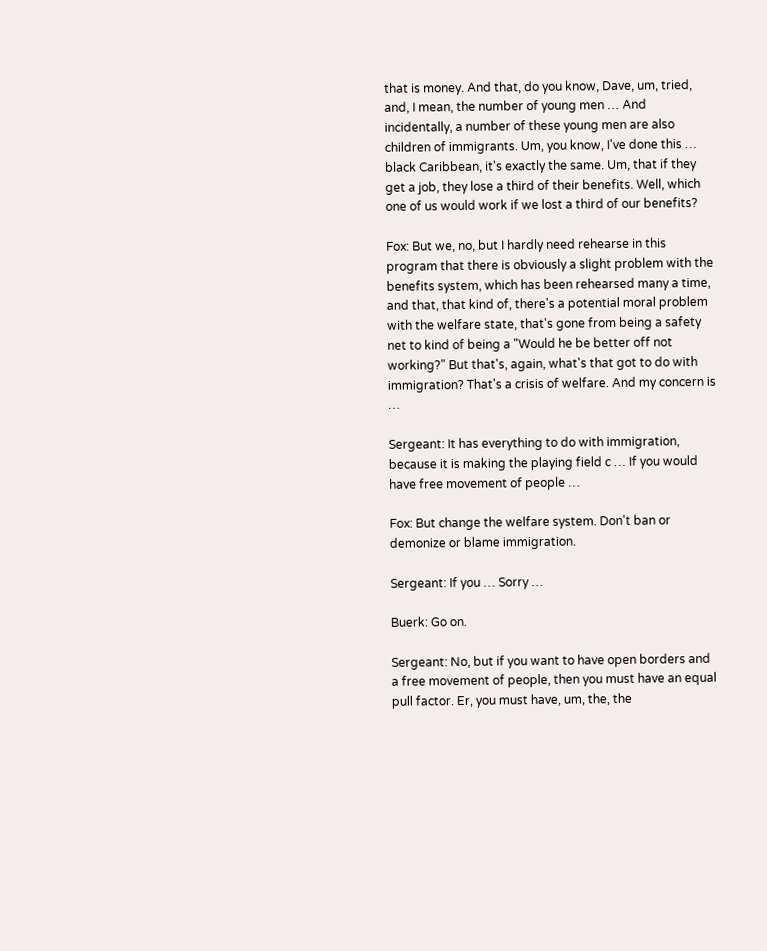that is money. And that, do you know, Dave, um, tried, and, I mean, the number of young men … And incidentally, a number of these young men are also children of immigrants. Um, you know, I've done this … black Caribbean, it's exactly the same. Um, that if they get a job, they lose a third of their benefits. Well, which one of us would work if we lost a third of our benefits?

Fox: But we, no, but I hardly need rehearse in this program that there is obviously a slight problem with the benefits system, which has been rehearsed many a time, and that, that kind of, there's a potential moral problem with the welfare state, that's gone from being a safety net to kind of being a "Would he be better off not working?" But that's, again, what's that got to do with immigration? That's a crisis of welfare. And my concern is …

Sergeant: It has everything to do with immigration, because it is making the playing field c … If you would have free movement of people …

Fox: But change the welfare system. Don't ban or demonize or blame immigration.

Sergeant: If you … Sorry …

Buerk: Go on.

Sergeant: No, but if you want to have open borders and a free movement of people, then you must have an equal pull factor. Er, you must have, um, the, the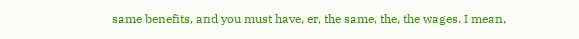same benefits, and you must have, er, the same, the, the wages. I mean,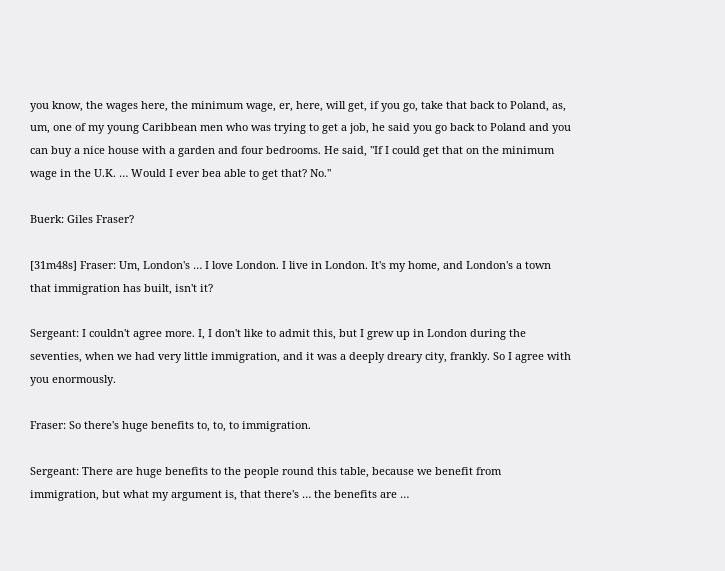you know, the wages here, the minimum wage, er, here, will get, if you go, take that back to Poland, as, um, one of my young Caribbean men who was trying to get a job, he said you go back to Poland and you can buy a nice house with a garden and four bedrooms. He said, "If I could get that on the minimum wage in the U.K. … Would I ever bea able to get that? No."

Buerk: Giles Fraser?

[31m48s] Fraser: Um, London's … I love London. I live in London. It's my home, and London's a town that immigration has built, isn't it?

Sergeant: I couldn't agree more. I, I don't like to admit this, but I grew up in London during the seventies, when we had very little immigration, and it was a deeply dreary city, frankly. So I agree with you enormously.

Fraser: So there's huge benefits to, to, to immigration.

Sergeant: There are huge benefits to the people round this table, because we benefit from immigration, but what my argument is, that there's … the benefits are …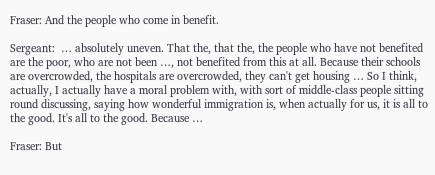Fraser: And the people who come in benefit.

Sergeant:  … absolutely uneven. That the, that the, the people who have not benefited are the poor, who are not been …, not benefited from this at all. Because their schools are overcrowded, the hospitals are overcrowded, they can't get housing … So I think, actually, I actually have a moral problem with, with sort of middle-class people sitting round discussing, saying how wonderful immigration is, when actually for us, it is all to the good. It's all to the good. Because …

Fraser: But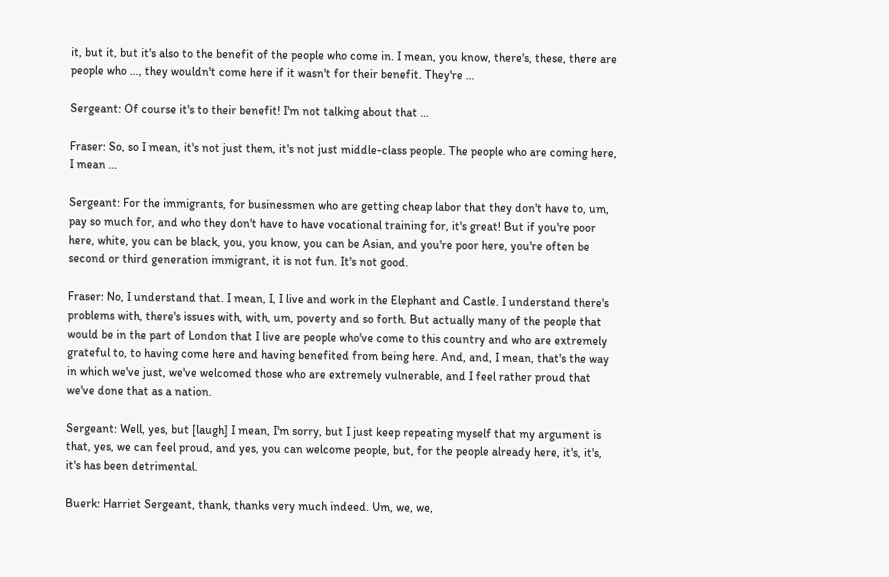it, but it, but it's also to the benefit of the people who come in. I mean, you know, there's, these, there are people who …, they wouldn't come here if it wasn't for their benefit. They're …

Sergeant: Of course it's to their benefit! I'm not talking about that …

Fraser: So, so I mean, it's not just them, it's not just middle-class people. The people who are coming here, I mean …

Sergeant: For the immigrants, for businessmen who are getting cheap labor that they don't have to, um, pay so much for, and who they don't have to have vocational training for, it's great! But if you're poor here, white, you can be black, you, you know, you can be Asian, and you're poor here, you're often be second or third generation immigrant, it is not fun. It's not good.

Fraser: No, I understand that. I mean, I, I live and work in the Elephant and Castle. I understand there's problems with, there's issues with, with, um, poverty and so forth. But actually many of the people that would be in the part of London that I live are people who've come to this country and who are extremely grateful to, to having come here and having benefited from being here. And, and, I mean, that's the way in which we've just, we've welcomed those who are extremely vulnerable, and I feel rather proud that we've done that as a nation.

Sergeant: Well, yes, but [laugh] I mean, I'm sorry, but I just keep repeating myself that my argument is that, yes, we can feel proud, and yes, you can welcome people, but, for the people already here, it's, it's, it's has been detrimental.

Buerk: Harriet Sergeant, thank, thanks very much indeed. Um, we, we,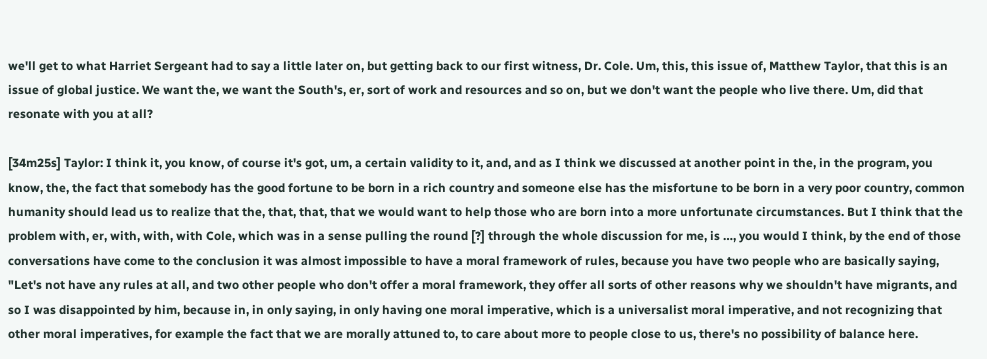we'll get to what Harriet Sergeant had to say a little later on, but getting back to our first witness, Dr. Cole. Um, this, this issue of, Matthew Taylor, that this is an issue of global justice. We want the, we want the South's, er, sort of work and resources and so on, but we don't want the people who live there. Um, did that resonate with you at all?

[34m25s] Taylor: I think it, you know, of course it's got, um, a certain validity to it, and, and as I think we discussed at another point in the, in the program, you know, the, the fact that somebody has the good fortune to be born in a rich country and someone else has the misfortune to be born in a very poor country, common humanity should lead us to realize that the, that, that, that we would want to help those who are born into a more unfortunate circumstances. But I think that the problem with, er, with, with, with Cole, which was in a sense pulling the round [?] through the whole discussion for me, is …, you would I think, by the end of those conversations have come to the conclusion it was almost impossible to have a moral framework of rules, because you have two people who are basically saying, "Let's not have any rules at all, and two other people who don't offer a moral framework, they offer all sorts of other reasons why we shouldn't have migrants, and so I was disappointed by him, because in, in only saying, in only having one moral imperative, which is a universalist moral imperative, and not recognizing that other moral imperatives, for example the fact that we are morally attuned to, to care about more to people close to us, there's no possibility of balance here.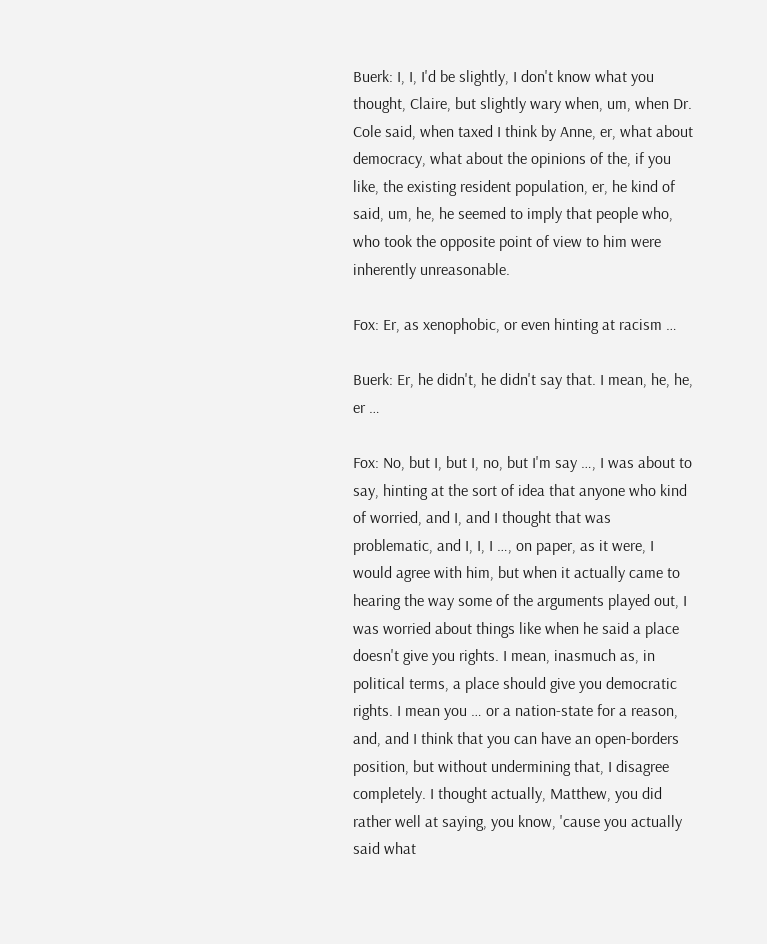Buerk: I, I, I'd be slightly, I don't know what you thought, Claire, but slightly wary when, um, when Dr. Cole said, when taxed I think by Anne, er, what about democracy, what about the opinions of the, if you like, the existing resident population, er, he kind of said, um, he, he seemed to imply that people who, who took the opposite point of view to him were inherently unreasonable.

Fox: Er, as xenophobic, or even hinting at racism …

Buerk: Er, he didn't, he didn't say that. I mean, he, he, er …

Fox: No, but I, but I, no, but I'm say …, I was about to say, hinting at the sort of idea that anyone who kind of worried, and I, and I thought that was problematic, and I, I, I …, on paper, as it were, I would agree with him, but when it actually came to hearing the way some of the arguments played out, I was worried about things like when he said a place doesn't give you rights. I mean, inasmuch as, in political terms, a place should give you democratic rights. I mean you … or a nation-state for a reason, and, and I think that you can have an open-borders position, but without undermining that, I disagree completely. I thought actually, Matthew, you did rather well at saying, you know, 'cause you actually said what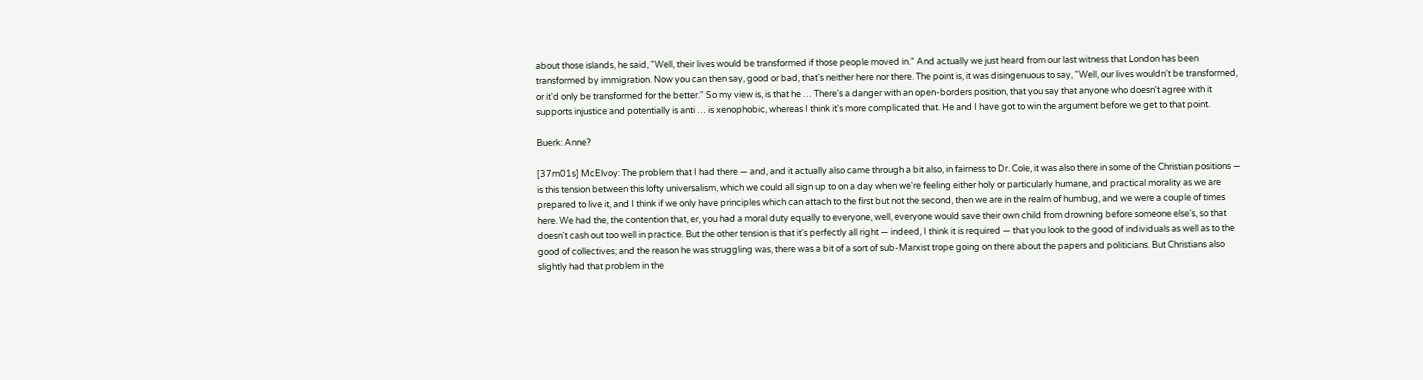about those islands, he said, "Well, their lives would be transformed if those people moved in." And actually we just heard from our last witness that London has been transformed by immigration. Now you can then say, good or bad, that's neither here nor there. The point is, it was disingenuous to say, "Well, our lives wouldn't be transformed, or it'd only be transformed for the better." So my view is, is that he … There's a danger with an open-borders position, that you say that anyone who doesn't agree with it supports injustice and potentially is anti … is xenophobic, whereas I think it's more complicated that. He and I have got to win the argument before we get to that point.

Buerk: Anne?

[37m01s] McElvoy: The problem that I had there — and, and it actually also came through a bit also, in fairness to Dr. Cole, it was also there in some of the Christian positions — is this tension between this lofty universalism, which we could all sign up to on a day when we're feeling either holy or particularly humane, and practical morality as we are prepared to live it, and I think if we only have principles which can attach to the first but not the second, then we are in the realm of humbug, and we were a couple of times here. We had the, the contention that, er, you had a moral duty equally to everyone, well, everyone would save their own child from drowning before someone else's, so that doesn't cash out too well in practice. But the other tension is that it's perfectly all right — indeed, I think it is required — that you look to the good of individuals as well as to the good of collectives; and the reason he was struggling was, there was a bit of a sort of sub-Marxist trope going on there about the papers and politicians. But Christians also slightly had that problem in the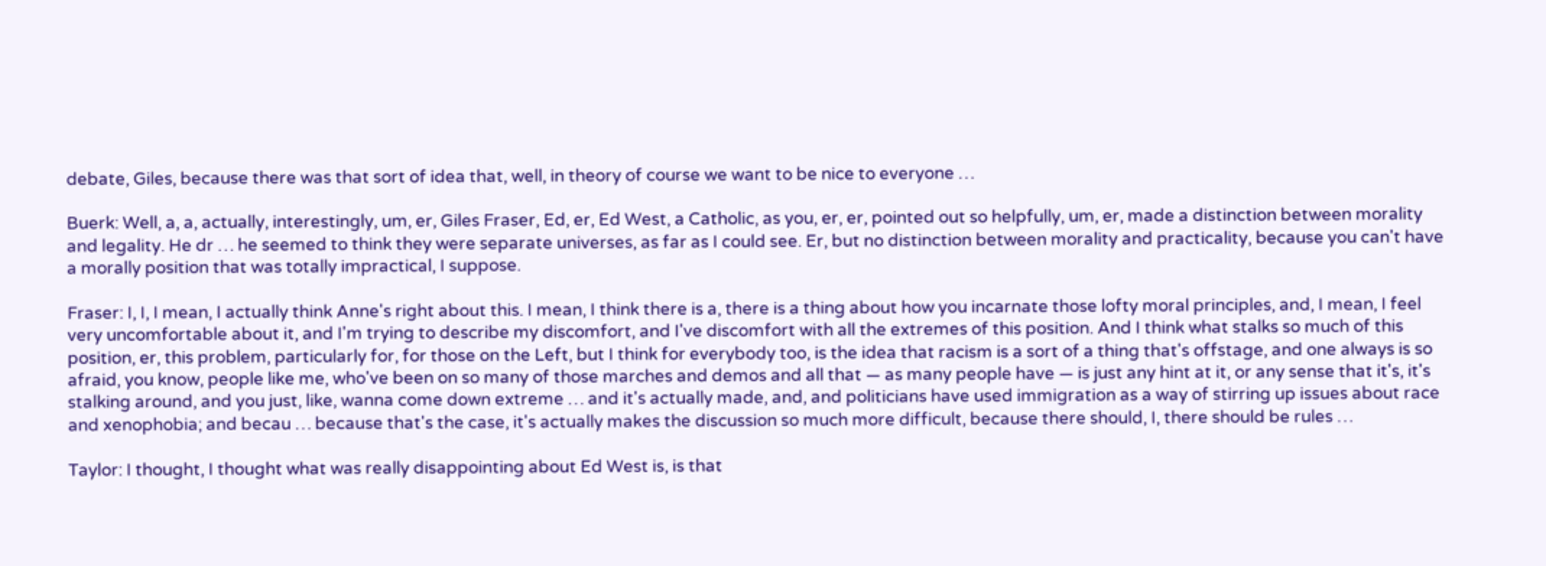debate, Giles, because there was that sort of idea that, well, in theory of course we want to be nice to everyone …

Buerk: Well, a, a, actually, interestingly, um, er, Giles Fraser, Ed, er, Ed West, a Catholic, as you, er, er, pointed out so helpfully, um, er, made a distinction between morality and legality. He dr … he seemed to think they were separate universes, as far as I could see. Er, but no distinction between morality and practicality, because you can't have a morally position that was totally impractical, I suppose.

Fraser: I, I, I mean, I actually think Anne's right about this. I mean, I think there is a, there is a thing about how you incarnate those lofty moral principles, and, I mean, I feel very uncomfortable about it, and I'm trying to describe my discomfort, and I've discomfort with all the extremes of this position. And I think what stalks so much of this position, er, this problem, particularly for, for those on the Left, but I think for everybody too, is the idea that racism is a sort of a thing that's offstage, and one always is so afraid, you know, people like me, who've been on so many of those marches and demos and all that — as many people have — is just any hint at it, or any sense that it's, it's stalking around, and you just, like, wanna come down extreme … and it's actually made, and, and politicians have used immigration as a way of stirring up issues about race and xenophobia; and becau … because that's the case, it's actually makes the discussion so much more difficult, because there should, I, there should be rules …

Taylor: I thought, I thought what was really disappointing about Ed West is, is that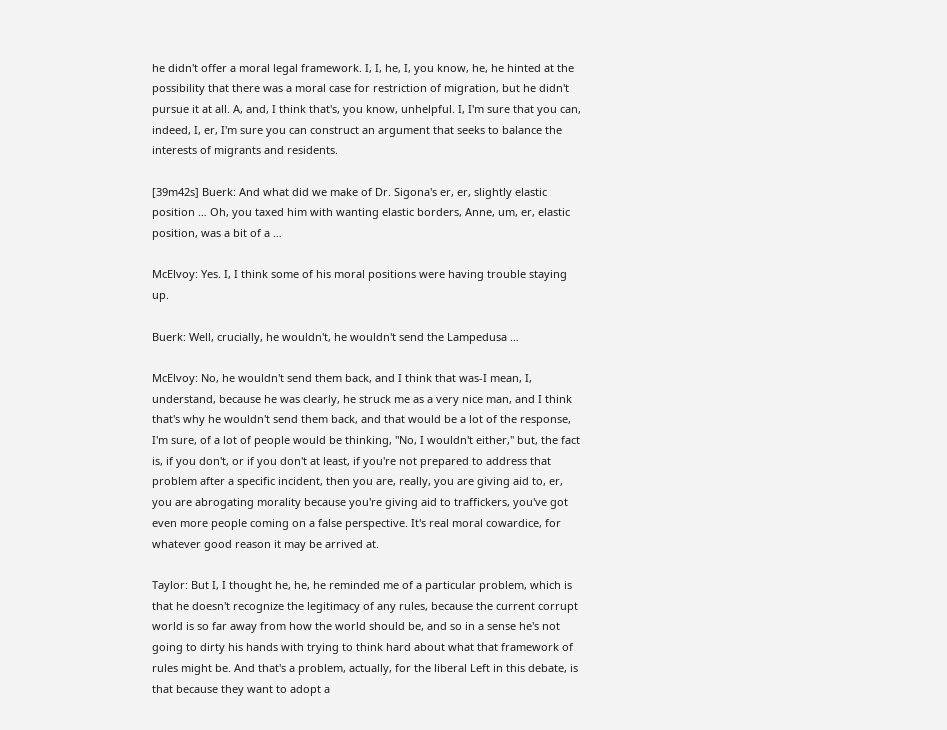he didn't offer a moral legal framework. I, I, he, I, you know, he, he hinted at the possibility that there was a moral case for restriction of migration, but he didn't pursue it at all. A, and, I think that's, you know, unhelpful. I, I'm sure that you can, indeed, I, er, I'm sure you can construct an argument that seeks to balance the interests of migrants and residents.

[39m42s] Buerk: And what did we make of Dr. Sigona's er, er, slightly elastic position … Oh, you taxed him with wanting elastic borders, Anne, um, er, elastic position, was a bit of a …

McElvoy: Yes. I, I think some of his moral positions were having trouble staying up.

Buerk: Well, crucially, he wouldn't, he wouldn't send the Lampedusa …

McElvoy: No, he wouldn't send them back, and I think that was-I mean, I, understand, because he was clearly, he struck me as a very nice man, and I think that's why he wouldn't send them back, and that would be a lot of the response, I'm sure, of a lot of people would be thinking, "No, I wouldn't either," but, the fact is, if you don't, or if you don't at least, if you're not prepared to address that problem after a specific incident, then you are, really, you are giving aid to, er, you are abrogating morality because you're giving aid to traffickers, you've got even more people coming on a false perspective. It's real moral cowardice, for whatever good reason it may be arrived at.

Taylor: But I, I thought he, he, he reminded me of a particular problem, which is that he doesn't recognize the legitimacy of any rules, because the current corrupt world is so far away from how the world should be, and so in a sense he's not going to dirty his hands with trying to think hard about what that framework of rules might be. And that's a problem, actually, for the liberal Left in this debate, is that because they want to adopt a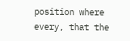position where every, that the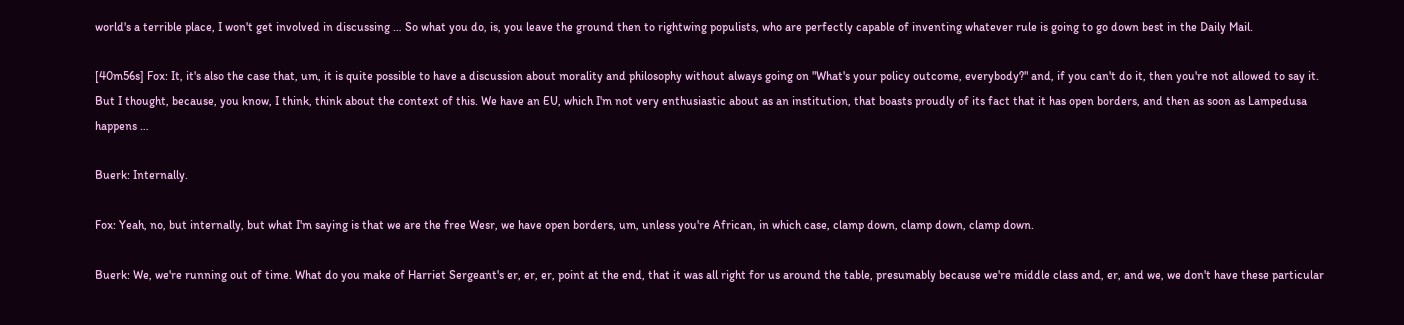world's a terrible place, I won't get involved in discussing … So what you do, is, you leave the ground then to rightwing populists, who are perfectly capable of inventing whatever rule is going to go down best in the Daily Mail.

[40m56s] Fox: It, it's also the case that, um, it is quite possible to have a discussion about morality and philosophy without always going on "What's your policy outcome, everybody?" and, if you can't do it, then you're not allowed to say it. But I thought, because, you know, I think, think about the context of this. We have an EU, which I'm not very enthusiastic about as an institution, that boasts proudly of its fact that it has open borders, and then as soon as Lampedusa happens …

Buerk: Internally.

Fox: Yeah, no, but internally, but what I'm saying is that we are the free Wesr, we have open borders, um, unless you're African, in which case, clamp down, clamp down, clamp down.

Buerk: We, we're running out of time. What do you make of Harriet Sergeant's er, er, er, point at the end, that it was all right for us around the table, presumably because we're middle class and, er, and we, we don't have these particular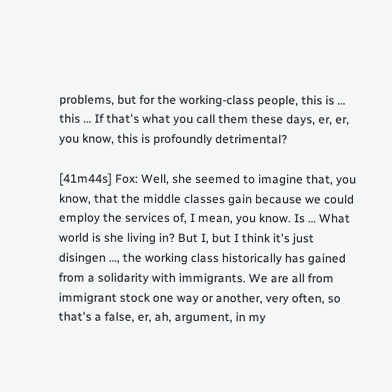problems, but for the working-class people, this is … this … If that's what you call them these days, er, er, you know, this is profoundly detrimental?

[41m44s] Fox: Well, she seemed to imagine that, you know, that the middle classes gain because we could employ the services of, I mean, you know. Is … What world is she living in? But I, but I think it's just disingen …, the working class historically has gained from a solidarity with immigrants. We are all from immigrant stock one way or another, very often, so that's a false, er, ah, argument, in my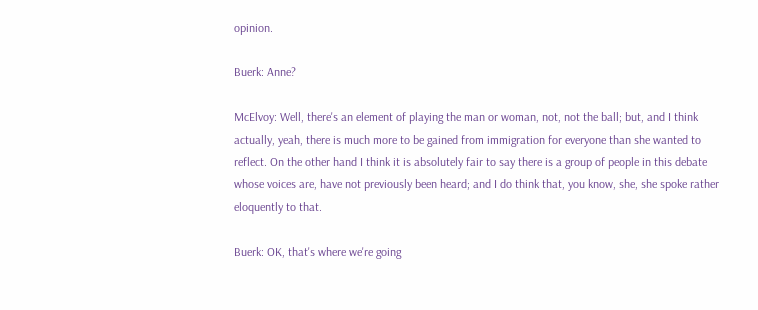opinion.

Buerk: Anne?

McElvoy: Well, there's an element of playing the man or woman, not, not the ball; but, and I think actually, yeah, there is much more to be gained from immigration for everyone than she wanted to reflect. On the other hand I think it is absolutely fair to say there is a group of people in this debate whose voices are, have not previously been heard; and I do think that, you know, she, she spoke rather eloquently to that.

Buerk: OK, that's where we're going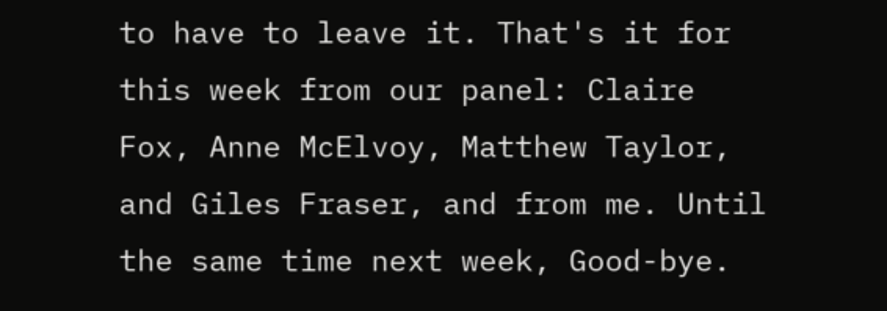to have to leave it. That's it for this week from our panel: Claire Fox, Anne McElvoy, Matthew Taylor, and Giles Fraser, and from me. Until the same time next week, Good-bye.